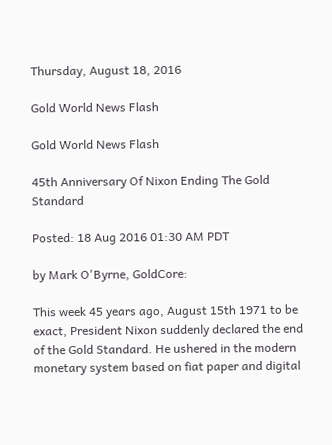Thursday, August 18, 2016

Gold World News Flash

Gold World News Flash

45th Anniversary Of Nixon Ending The Gold Standard

Posted: 18 Aug 2016 01:30 AM PDT

by Mark O'Byrne, GoldCore:

This week 45 years ago, August 15th 1971 to be exact, President Nixon suddenly declared the end of the Gold Standard. He ushered in the modern monetary system based on fiat paper and digital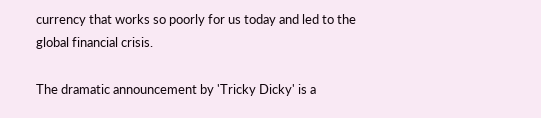currency that works so poorly for us today and led to the global financial crisis.

The dramatic announcement by 'Tricky Dicky' is a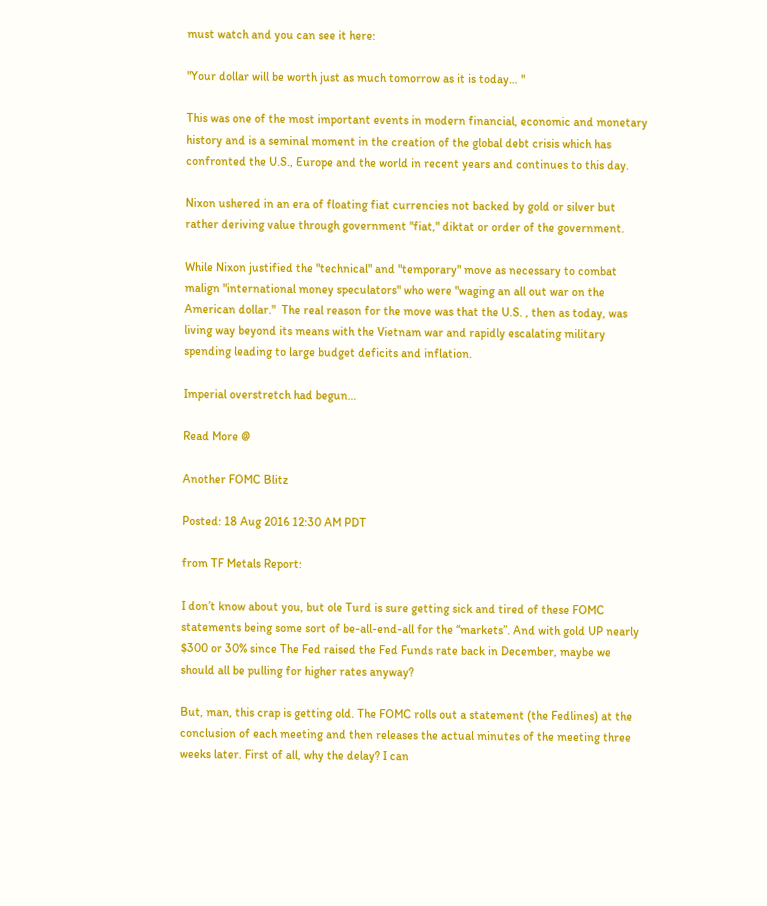must watch and you can see it here:

"Your dollar will be worth just as much tomorrow as it is today… "

This was one of the most important events in modern financial, economic and monetary history and is a seminal moment in the creation of the global debt crisis which has confronted the U.S., Europe and the world in recent years and continues to this day.

Nixon ushered in an era of floating fiat currencies not backed by gold or silver but rather deriving value through government "fiat," diktat or order of the government.

While Nixon justified the "technical" and "temporary" move as necessary to combat malign "international money speculators" who were "waging an all out war on the American dollar."  The real reason for the move was that the U.S. , then as today, was living way beyond its means with the Vietnam war and rapidly escalating military spending leading to large budget deficits and inflation.

Imperial overstretch had begun…

Read More @

Another FOMC Blitz

Posted: 18 Aug 2016 12:30 AM PDT

from TF Metals Report:

I don’t know about you, but ole Turd is sure getting sick and tired of these FOMC statements being some sort of be-all-end-all for the “markets”. And with gold UP nearly $300 or 30% since The Fed raised the Fed Funds rate back in December, maybe we should all be pulling for higher rates anyway?

But, man, this crap is getting old. The FOMC rolls out a statement (the Fedlines) at the conclusion of each meeting and then releases the actual minutes of the meeting three weeks later. First of all, why the delay? I can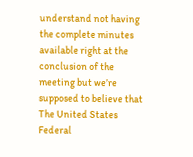understand not having the complete minutes available right at the conclusion of the meeting but we’re supposed to believe that The United States Federal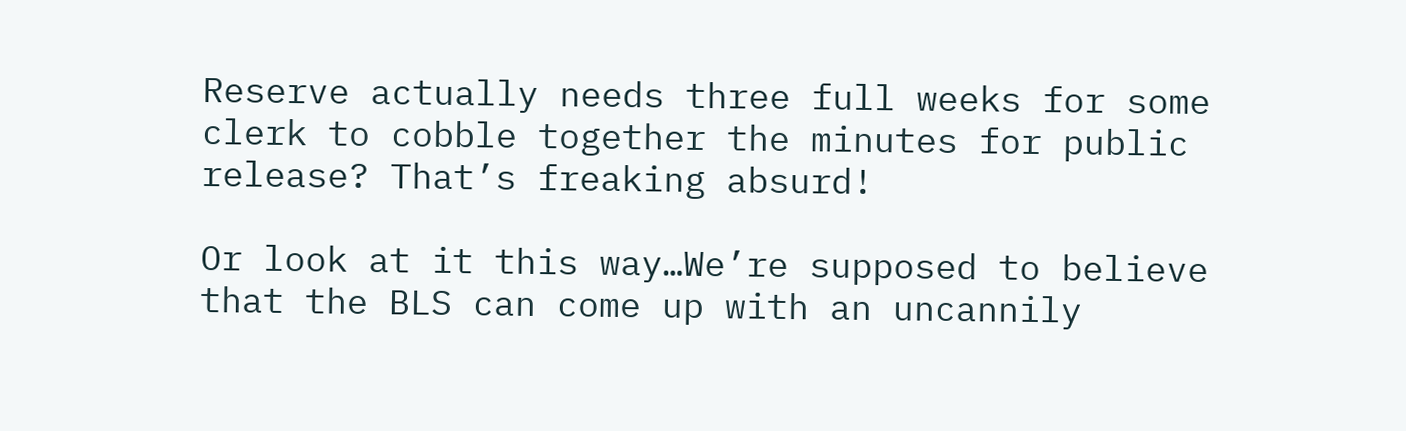Reserve actually needs three full weeks for some clerk to cobble together the minutes for public release? That’s freaking absurd!

Or look at it this way…We’re supposed to believe that the BLS can come up with an uncannily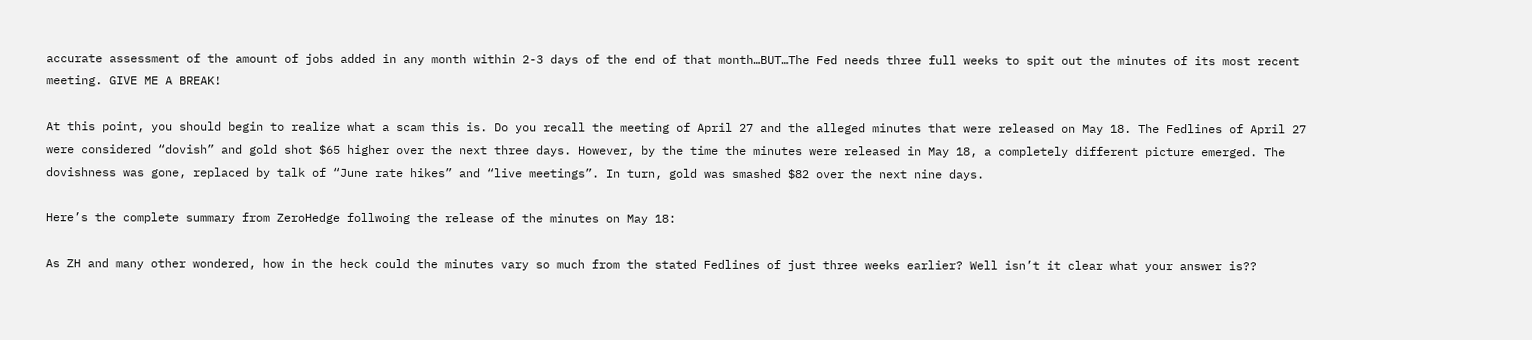accurate assessment of the amount of jobs added in any month within 2-3 days of the end of that month…BUT…The Fed needs three full weeks to spit out the minutes of its most recent meeting. GIVE ME A BREAK!

At this point, you should begin to realize what a scam this is. Do you recall the meeting of April 27 and the alleged minutes that were released on May 18. The Fedlines of April 27 were considered “dovish” and gold shot $65 higher over the next three days. However, by the time the minutes were released in May 18, a completely different picture emerged. The dovishness was gone, replaced by talk of “June rate hikes” and “live meetings”. In turn, gold was smashed $82 over the next nine days.

Here’s the complete summary from ZeroHedge follwoing the release of the minutes on May 18:

As ZH and many other wondered, how in the heck could the minutes vary so much from the stated Fedlines of just three weeks earlier? Well isn’t it clear what your answer is??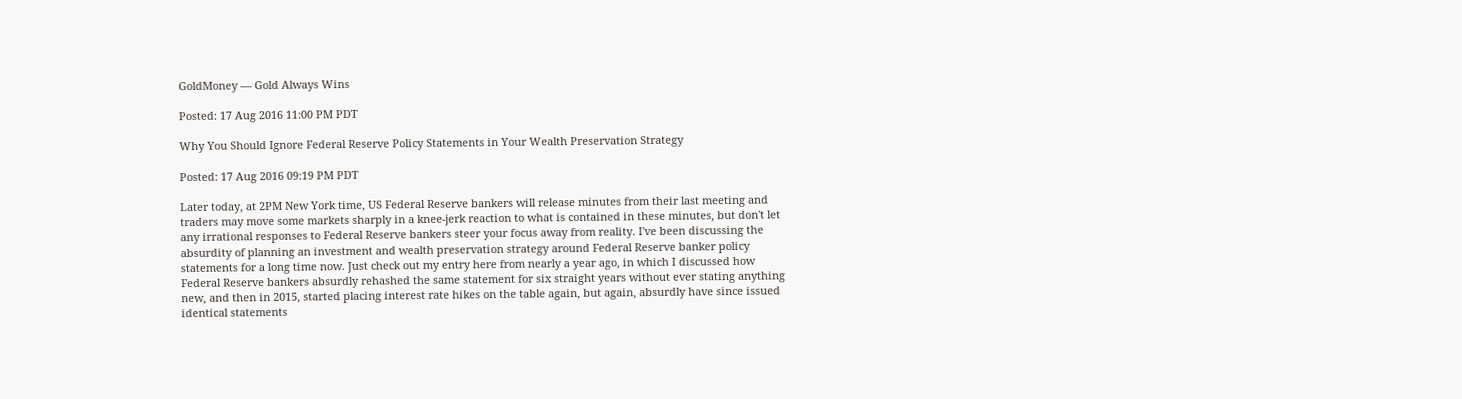GoldMoney — Gold Always Wins

Posted: 17 Aug 2016 11:00 PM PDT

Why You Should Ignore Federal Reserve Policy Statements in Your Wealth Preservation Strategy

Posted: 17 Aug 2016 09:19 PM PDT

Later today, at 2PM New York time, US Federal Reserve bankers will release minutes from their last meeting and traders may move some markets sharply in a knee-jerk reaction to what is contained in these minutes, but don't let any irrational responses to Federal Reserve bankers steer your focus away from reality. I've been discussing the absurdity of planning an investment and wealth preservation strategy around Federal Reserve banker policy statements for a long time now. Just check out my entry here from nearly a year ago, in which I discussed how Federal Reserve bankers absurdly rehashed the same statement for six straight years without ever stating anything new, and then in 2015, started placing interest rate hikes on the table again, but again, absurdly have since issued identical statements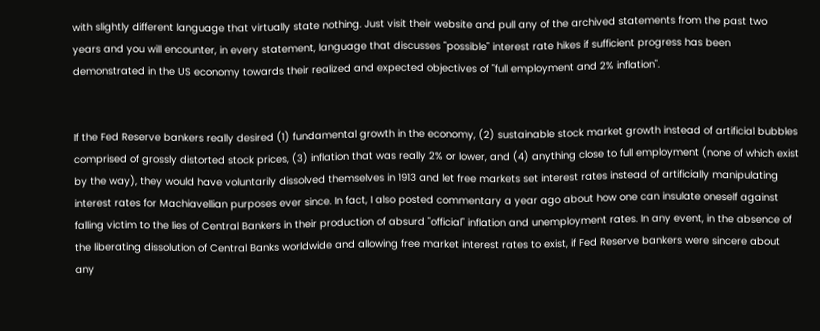with slightly different language that virtually state nothing. Just visit their website and pull any of the archived statements from the past two years and you will encounter, in every statement, language that discusses "possible" interest rate hikes if sufficient progress has been demonstrated in the US economy towards their realized and expected objectives of "full employment and 2% inflation".


If the Fed Reserve bankers really desired (1) fundamental growth in the economy, (2) sustainable stock market growth instead of artificial bubbles comprised of grossly distorted stock prices, (3) inflation that was really 2% or lower, and (4) anything close to full employment (none of which exist by the way), they would have voluntarily dissolved themselves in 1913 and let free markets set interest rates instead of artificially manipulating interest rates for Machiavellian purposes ever since. In fact, I also posted commentary a year ago about how one can insulate oneself against falling victim to the lies of Central Bankers in their production of absurd "official" inflation and unemployment rates. In any event, in the absence of the liberating dissolution of Central Banks worldwide and allowing free market interest rates to exist, if Fed Reserve bankers were sincere about any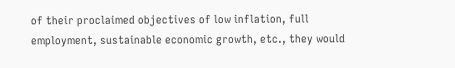of their proclaimed objectives of low inflation, full employment, sustainable economic growth, etc., they would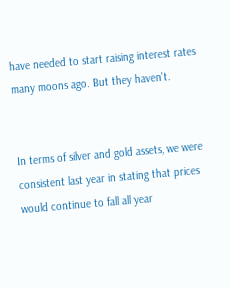have needed to start raising interest rates many moons ago. But they haven't.


In terms of silver and gold assets, we were consistent last year in stating that prices would continue to fall all year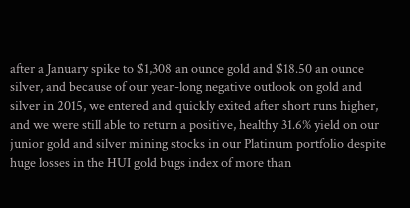after a January spike to $1,308 an ounce gold and $18.50 an ounce silver, and because of our year-long negative outlook on gold and silver in 2015, we entered and quickly exited after short runs higher, and we were still able to return a positive, healthy 31.6% yield on our junior gold and silver mining stocks in our Platinum portfolio despite huge losses in the HUI gold bugs index of more than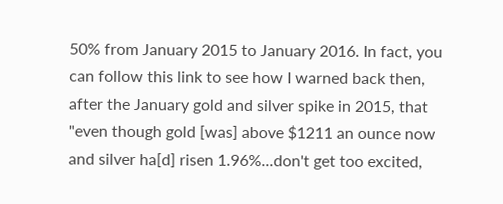50% from January 2015 to January 2016. In fact, you can follow this link to see how I warned back then, after the January gold and silver spike in 2015, that "even though gold [was] above $1211 an ounce now and silver ha[d] risen 1.96%...don't get too excited,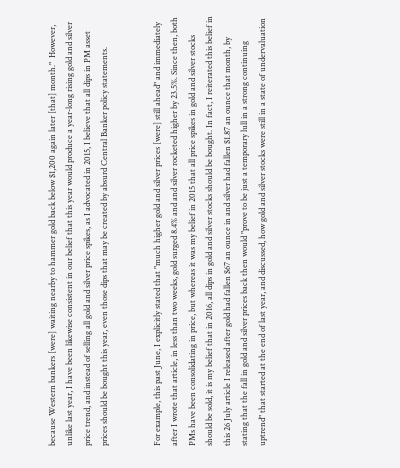because Western bankers [were] waiting nearby to hammer gold back below $1,200 again later [that] month."  However, unlike last year, I have been likewise consistent in our belief that this year would produce a year-long rising gold and silver price trend, and instead of selling all gold and silver price spikes, as I advocated in 2015, I believe that all dips in PM asset prices should be bought this year, even those dips that may be created by absurd Central Banker policy statements.


For example, this past June, I explicitly stated that "much higher gold and silver prices [were] still ahead" and immediately after I wrote that article, in less than two weeks, gold surged 8.4% and and silver rocketed higher by 23.5%. Since then, both PMs have been consolidating in price, but whereas it was my belief in 2015 that all price spikes in gold and silver stocks should be sold, it is my belief that in 2016, all dips in gold and silver stocks should be bought. In fact, I reiterated this belief in this 26 July article I released after gold had fallen $67 an ounce in and silver had fallen $1.87 an ounce that month, by stating that the fall in gold and silver prices back then would "prove to be just a temporary lull in a strong continuing uptrend" that started at the end of last year, and discussed, how gold and silver stocks were still in a state of undervaluation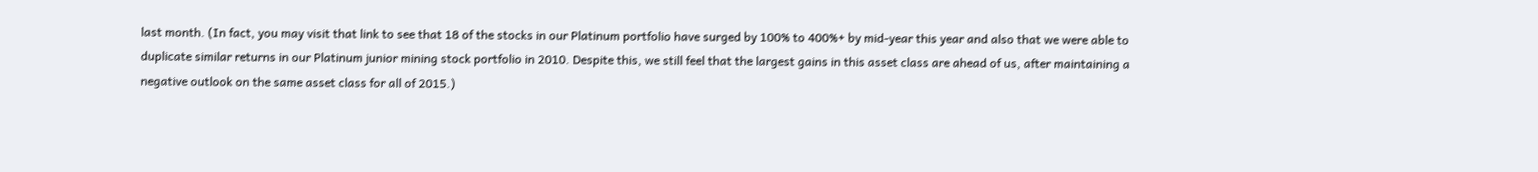last month. (In fact, you may visit that link to see that 18 of the stocks in our Platinum portfolio have surged by 100% to 400%+ by mid-year this year and also that we were able to duplicate similar returns in our Platinum junior mining stock portfolio in 2010. Despite this, we still feel that the largest gains in this asset class are ahead of us, after maintaining a negative outlook on the same asset class for all of 2015.)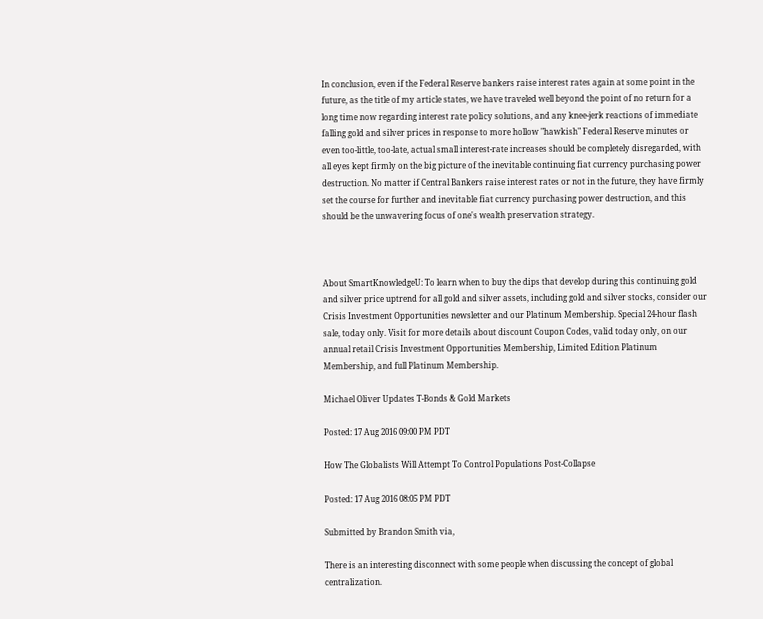In conclusion, even if the Federal Reserve bankers raise interest rates again at some point in the future, as the title of my article states, we have traveled well beyond the point of no return for a long time now regarding interest rate policy solutions, and any knee-jerk reactions of immediate falling gold and silver prices in response to more hollow "hawkish" Federal Reserve minutes or even too-little, too-late, actual small interest-rate increases should be completely disregarded, with all eyes kept firmly on the big picture of the inevitable continuing fiat currency purchasing power destruction. No matter if Central Bankers raise interest rates or not in the future, they have firmly set the course for further and inevitable fiat currency purchasing power destruction, and this should be the unwavering focus of one's wealth preservation strategy.



About SmartKnowledgeU: To learn when to buy the dips that develop during this continuing gold and silver price uptrend for all gold and silver assets, including gold and silver stocks, consider our Crisis Investment Opportunities newsletter and our Platinum Membership. Special 24-hour flash sale, today only. Visit for more details about discount Coupon Codes, valid today only, on our annual retail Crisis Investment Opportunities Membership, Limited Edition Platinum Membership, and full Platinum Membership.

Michael Oliver Updates T-Bonds & Gold Markets

Posted: 17 Aug 2016 09:00 PM PDT

How The Globalists Will Attempt To Control Populations Post-Collapse

Posted: 17 Aug 2016 08:05 PM PDT

Submitted by Brandon Smith via,

There is an interesting disconnect with some people when discussing the concept of global centralization.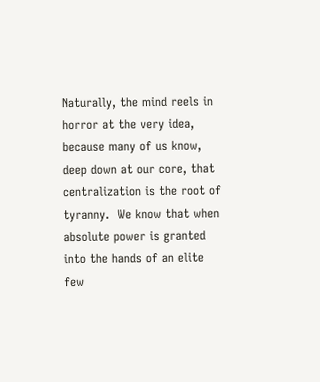Naturally, the mind reels in horror at the very idea, because many of us know, deep down at our core, that centralization is the root of tyranny.  We know that when absolute power is granted into the hands of an elite few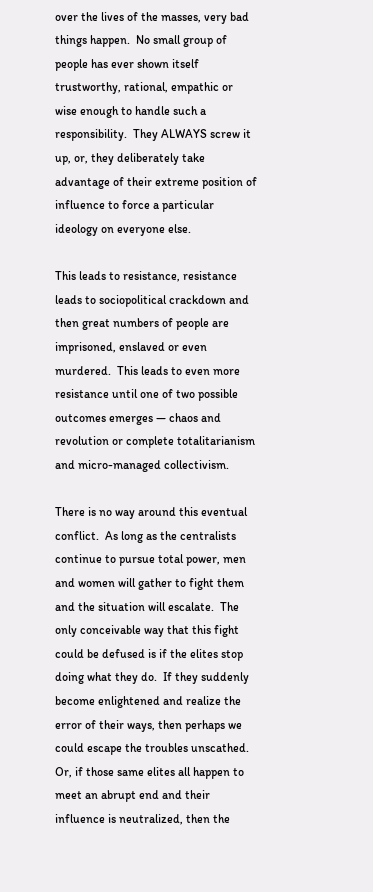over the lives of the masses, very bad things happen.  No small group of people has ever shown itself trustworthy, rational, empathic or wise enough to handle such a responsibility.  They ALWAYS screw it up, or, they deliberately take advantage of their extreme position of influence to force a particular ideology on everyone else.

This leads to resistance, resistance leads to sociopolitical crackdown and then great numbers of people are imprisoned, enslaved or even murdered.  This leads to even more resistance until one of two possible outcomes emerges — chaos and revolution or complete totalitarianism and micro-managed collectivism.

There is no way around this eventual conflict.  As long as the centralists continue to pursue total power, men and women will gather to fight them and the situation will escalate.  The only conceivable way that this fight could be defused is if the elites stop doing what they do.  If they suddenly become enlightened and realize the error of their ways, then perhaps we could escape the troubles unscathed.  Or, if those same elites all happen to meet an abrupt end and their influence is neutralized, then the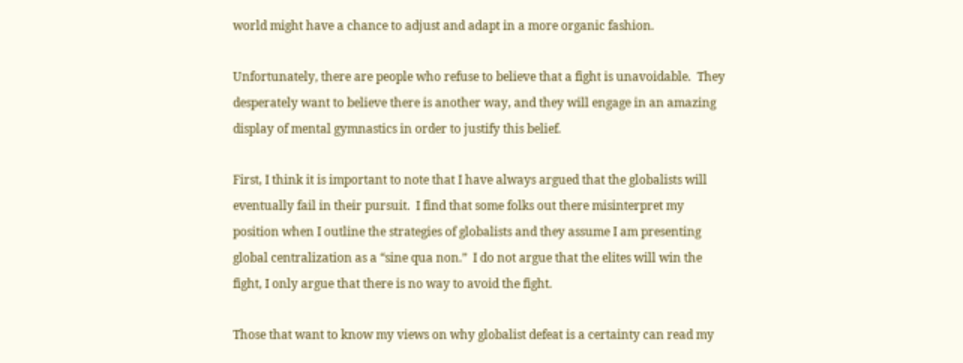world might have a chance to adjust and adapt in a more organic fashion.

Unfortunately, there are people who refuse to believe that a fight is unavoidable.  They desperately want to believe there is another way, and they will engage in an amazing display of mental gymnastics in order to justify this belief.

First, I think it is important to note that I have always argued that the globalists will eventually fail in their pursuit.  I find that some folks out there misinterpret my position when I outline the strategies of globalists and they assume I am presenting global centralization as a “sine qua non.”  I do not argue that the elites will win the fight, I only argue that there is no way to avoid the fight.

Those that want to know my views on why globalist defeat is a certainty can read my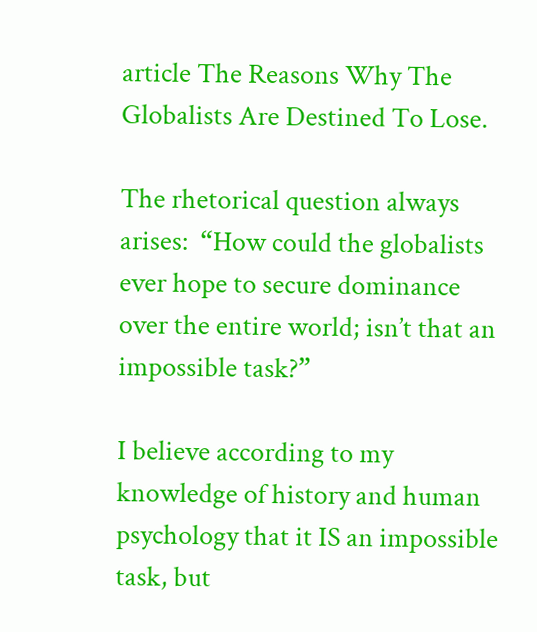article The Reasons Why The Globalists Are Destined To Lose.

The rhetorical question always arises:  “How could the globalists ever hope to secure dominance over the entire world; isn’t that an impossible task?”

I believe according to my knowledge of history and human psychology that it IS an impossible task, but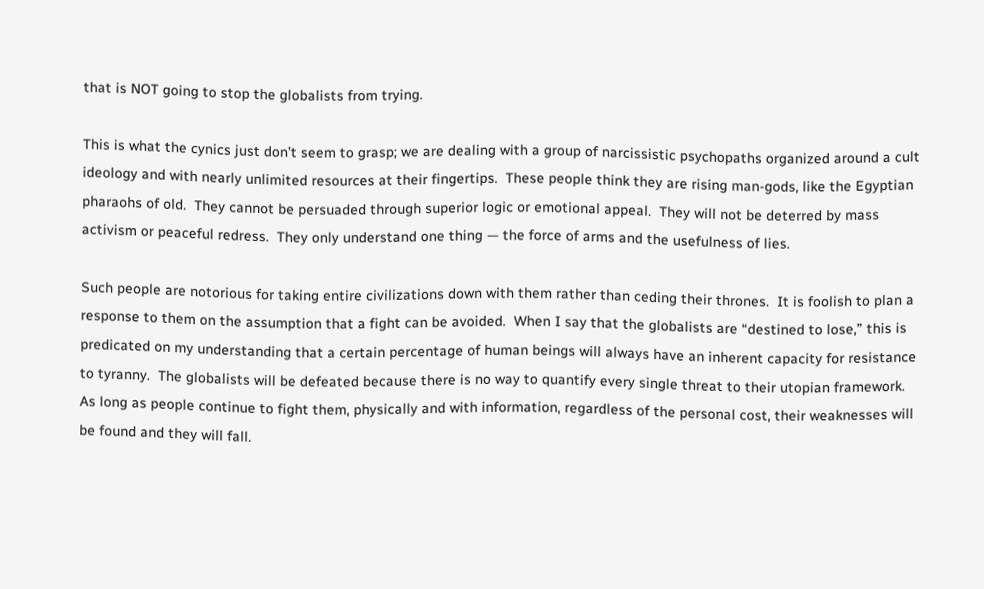that is NOT going to stop the globalists from trying.

This is what the cynics just don’t seem to grasp; we are dealing with a group of narcissistic psychopaths organized around a cult ideology and with nearly unlimited resources at their fingertips.  These people think they are rising man-gods, like the Egyptian pharaohs of old.  They cannot be persuaded through superior logic or emotional appeal.  They will not be deterred by mass activism or peaceful redress.  They only understand one thing — the force of arms and the usefulness of lies.

Such people are notorious for taking entire civilizations down with them rather than ceding their thrones.  It is foolish to plan a response to them on the assumption that a fight can be avoided.  When I say that the globalists are “destined to lose,” this is predicated on my understanding that a certain percentage of human beings will always have an inherent capacity for resistance to tyranny.  The globalists will be defeated because there is no way to quantify every single threat to their utopian framework.  As long as people continue to fight them, physically and with information, regardless of the personal cost, their weaknesses will be found and they will fall.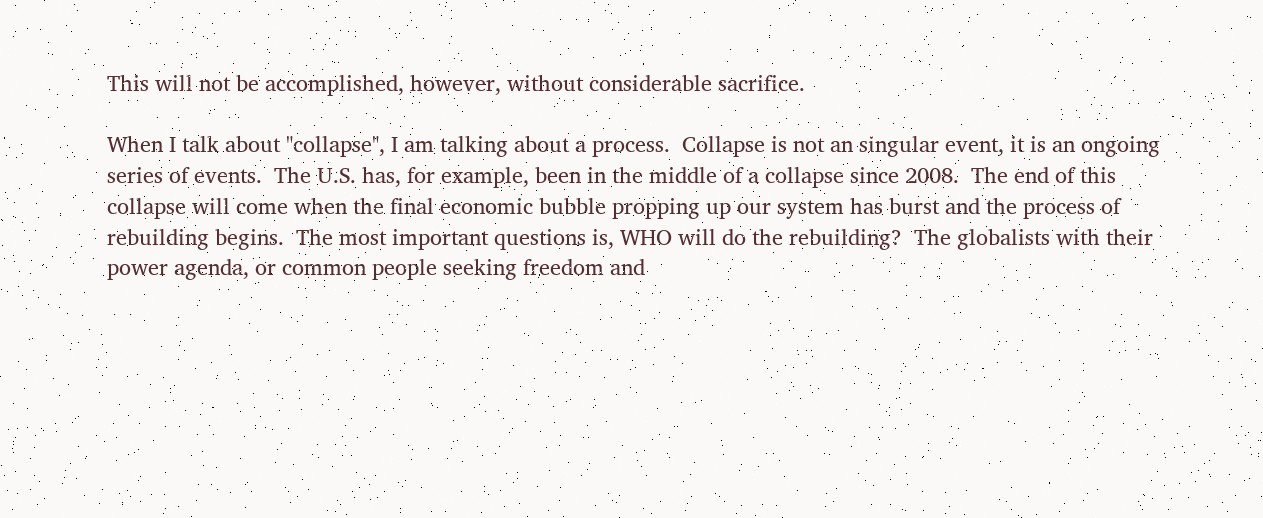This will not be accomplished, however, without considerable sacrifice.

When I talk about "collapse", I am talking about a process.  Collapse is not an singular event, it is an ongoing series of events.  The U.S. has, for example, been in the middle of a collapse since 2008.  The end of this collapse will come when the final economic bubble propping up our system has burst and the process of rebuilding begins.  The most important questions is, WHO will do the rebuilding?  The globalists with their power agenda, or common people seeking freedom and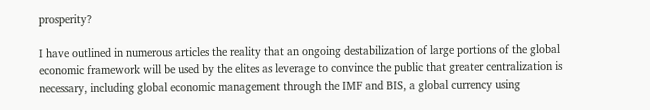prosperity?

I have outlined in numerous articles the reality that an ongoing destabilization of large portions of the global economic framework will be used by the elites as leverage to convince the public that greater centralization is necessary, including global economic management through the IMF and BIS, a global currency using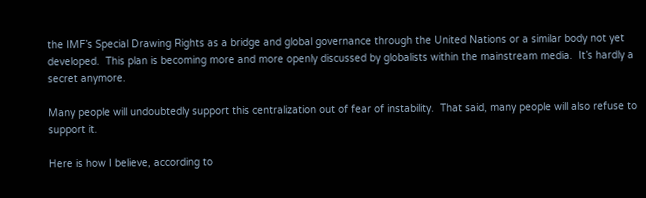the IMF’s Special Drawing Rights as a bridge and global governance through the United Nations or a similar body not yet developed.  This plan is becoming more and more openly discussed by globalists within the mainstream media.  It’s hardly a secret anymore.

Many people will undoubtedly support this centralization out of fear of instability.  That said, many people will also refuse to support it.

Here is how I believe, according to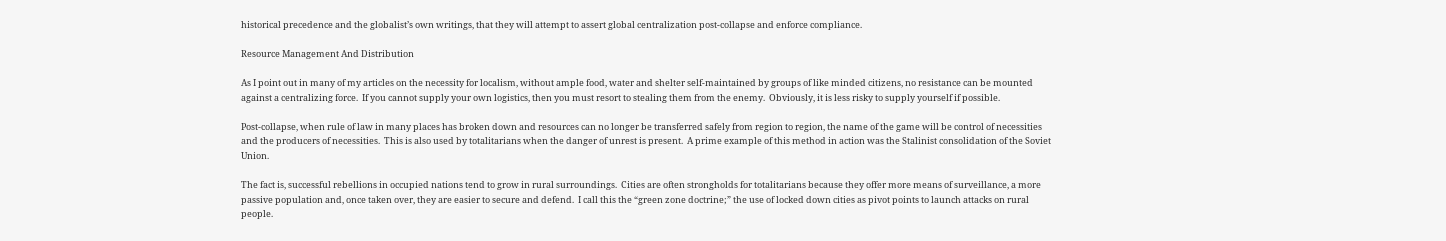historical precedence and the globalist’s own writings, that they will attempt to assert global centralization post-collapse and enforce compliance.

Resource Management And Distribution

As I point out in many of my articles on the necessity for localism, without ample food, water and shelter self-maintained by groups of like minded citizens, no resistance can be mounted against a centralizing force.  If you cannot supply your own logistics, then you must resort to stealing them from the enemy.  Obviously, it is less risky to supply yourself if possible.

Post-collapse, when rule of law in many places has broken down and resources can no longer be transferred safely from region to region, the name of the game will be control of necessities and the producers of necessities.  This is also used by totalitarians when the danger of unrest is present.  A prime example of this method in action was the Stalinist consolidation of the Soviet Union.

The fact is, successful rebellions in occupied nations tend to grow in rural surroundings.  Cities are often strongholds for totalitarians because they offer more means of surveillance, a more passive population and, once taken over, they are easier to secure and defend.  I call this the “green zone doctrine;” the use of locked down cities as pivot points to launch attacks on rural people.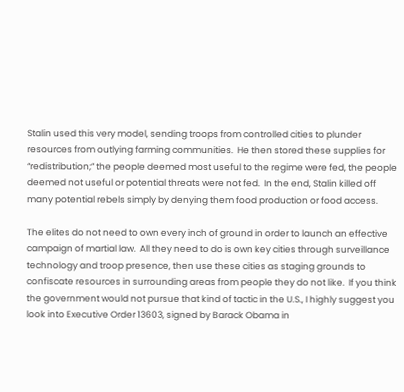Stalin used this very model, sending troops from controlled cities to plunder resources from outlying farming communities.  He then stored these supplies for “redistribution;” the people deemed most useful to the regime were fed, the people deemed not useful or potential threats were not fed.  In the end, Stalin killed off many potential rebels simply by denying them food production or food access.

The elites do not need to own every inch of ground in order to launch an effective campaign of martial law.  All they need to do is own key cities through surveillance technology and troop presence, then use these cities as staging grounds to confiscate resources in surrounding areas from people they do not like.  If you think the government would not pursue that kind of tactic in the U.S., I highly suggest you look into Executive Order 13603, signed by Barack Obama in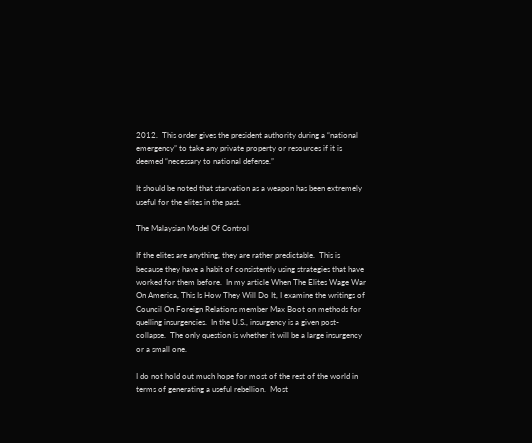2012.  This order gives the president authority during a “national emergency” to take any private property or resources if it is deemed “necessary to national defense.”

It should be noted that starvation as a weapon has been extremely useful for the elites in the past.

The Malaysian Model Of Control

If the elites are anything, they are rather predictable.  This is because they have a habit of consistently using strategies that have worked for them before.  In my article When The Elites Wage War On America, This Is How They Will Do It, I examine the writings of Council On Foreign Relations member Max Boot on methods for quelling insurgencies.  In the U.S., insurgency is a given post-collapse.  The only question is whether it will be a large insurgency or a small one.

I do not hold out much hope for most of the rest of the world in terms of generating a useful rebellion.  Most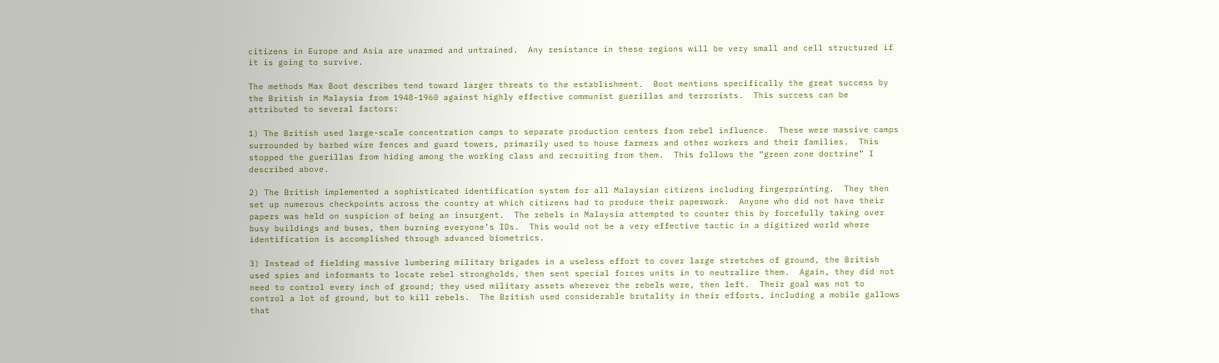citizens in Europe and Asia are unarmed and untrained.  Any resistance in these regions will be very small and cell structured if it is going to survive.

The methods Max Boot describes tend toward larger threats to the establishment.  Boot mentions specifically the great success by the British in Malaysia from 1948-1960 against highly effective communist guerillas and terrorists.  This success can be attributed to several factors:

1) The British used large-scale concentration camps to separate production centers from rebel influence.  These were massive camps surrounded by barbed wire fences and guard towers, primarily used to house farmers and other workers and their families.  This stopped the guerillas from hiding among the working class and recruiting from them.  This follows the “green zone doctrine” I described above.

2) The British implemented a sophisticated identification system for all Malaysian citizens including fingerprinting.  They then set up numerous checkpoints across the country at which citizens had to produce their paperwork.  Anyone who did not have their papers was held on suspicion of being an insurgent.  The rebels in Malaysia attempted to counter this by forcefully taking over busy buildings and buses, then burning everyone’s IDs.  This would not be a very effective tactic in a digitized world where identification is accomplished through advanced biometrics.

3) Instead of fielding massive lumbering military brigades in a useless effort to cover large stretches of ground, the British used spies and informants to locate rebel strongholds, then sent special forces units in to neutralize them.  Again, they did not need to control every inch of ground; they used military assets wherever the rebels were, then left.  Their goal was not to control a lot of ground, but to kill rebels.  The British used considerable brutality in their efforts, including a mobile gallows that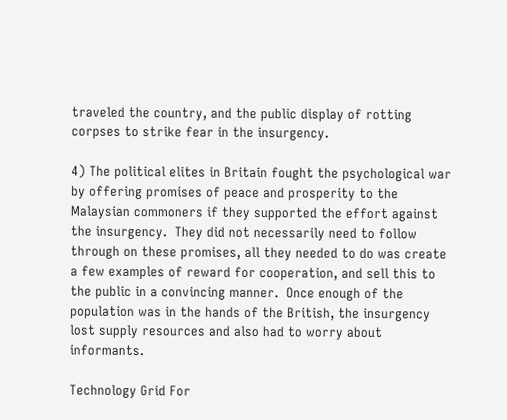traveled the country, and the public display of rotting corpses to strike fear in the insurgency.

4) The political elites in Britain fought the psychological war by offering promises of peace and prosperity to the Malaysian commoners if they supported the effort against the insurgency.  They did not necessarily need to follow through on these promises, all they needed to do was create a few examples of reward for cooperation, and sell this to the public in a convincing manner.  Once enough of the population was in the hands of the British, the insurgency lost supply resources and also had to worry about informants.

Technology Grid For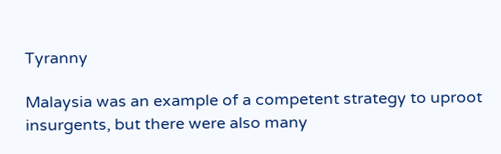Tyranny

Malaysia was an example of a competent strategy to uproot insurgents, but there were also many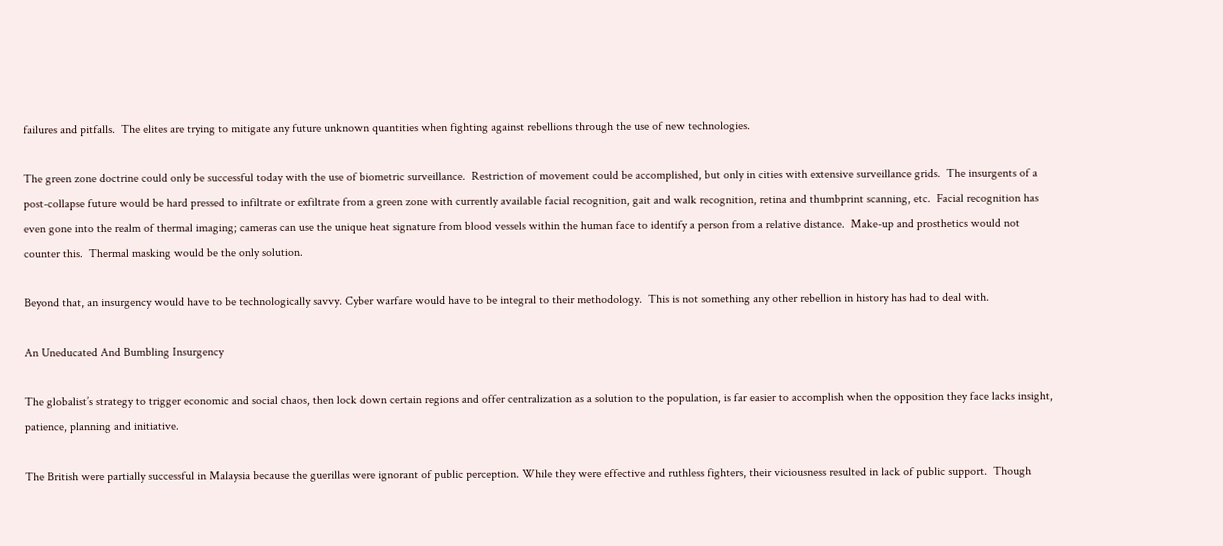failures and pitfalls.  The elites are trying to mitigate any future unknown quantities when fighting against rebellions through the use of new technologies.

The green zone doctrine could only be successful today with the use of biometric surveillance.  Restriction of movement could be accomplished, but only in cities with extensive surveillance grids.  The insurgents of a post-collapse future would be hard pressed to infiltrate or exfiltrate from a green zone with currently available facial recognition, gait and walk recognition, retina and thumbprint scanning, etc.  Facial recognition has even gone into the realm of thermal imaging; cameras can use the unique heat signature from blood vessels within the human face to identify a person from a relative distance.  Make-up and prosthetics would not counter this.  Thermal masking would be the only solution.

Beyond that, an insurgency would have to be technologically savvy. Cyber warfare would have to be integral to their methodology.  This is not something any other rebellion in history has had to deal with.

An Uneducated And Bumbling Insurgency

The globalist’s strategy to trigger economic and social chaos, then lock down certain regions and offer centralization as a solution to the population, is far easier to accomplish when the opposition they face lacks insight, patience, planning and initiative.

The British were partially successful in Malaysia because the guerillas were ignorant of public perception. While they were effective and ruthless fighters, their viciousness resulted in lack of public support.  Though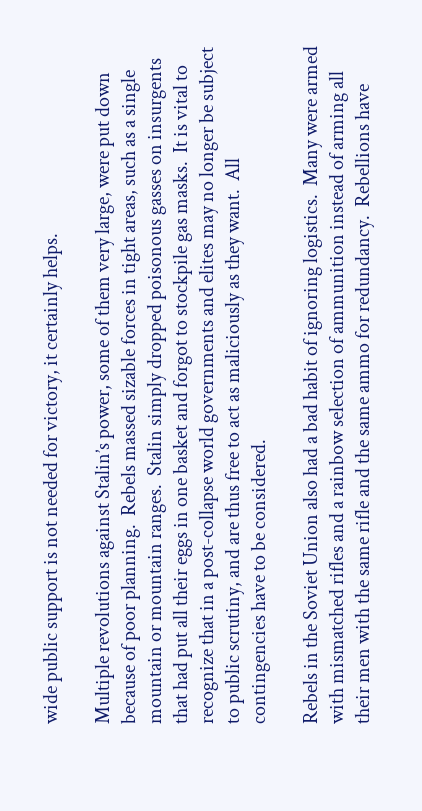wide public support is not needed for victory, it certainly helps.

Multiple revolutions against Stalin’s power, some of them very large, were put down because of poor planning.  Rebels massed sizable forces in tight areas, such as a single mountain or mountain ranges.  Stalin simply dropped poisonous gasses on insurgents that had put all their eggs in one basket and forgot to stockpile gas masks.  It is vital to recognize that in a post-collapse world governments and elites may no longer be subject to public scrutiny, and are thus free to act as maliciously as they want.  All contingencies have to be considered.

Rebels in the Soviet Union also had a bad habit of ignoring logistics.  Many were armed with mismatched rifles and a rainbow selection of ammunition instead of arming all their men with the same rifle and the same ammo for redundancy.  Rebellions have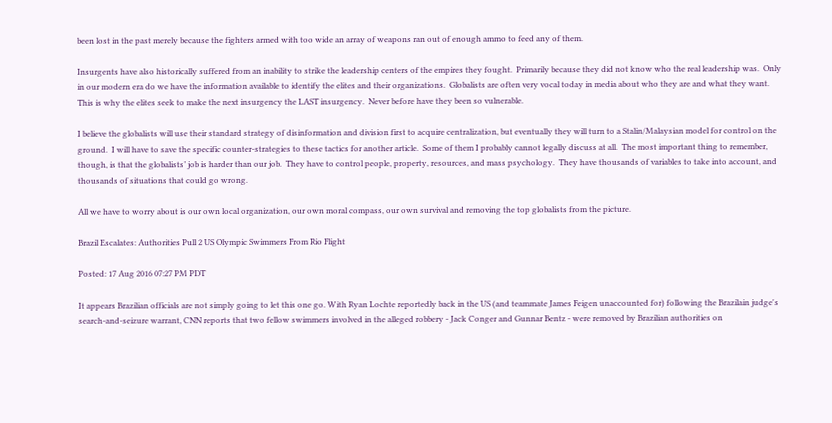been lost in the past merely because the fighters armed with too wide an array of weapons ran out of enough ammo to feed any of them.

Insurgents have also historically suffered from an inability to strike the leadership centers of the empires they fought.  Primarily because they did not know who the real leadership was.  Only in our modern era do we have the information available to identify the elites and their organizations.  Globalists are often very vocal today in media about who they are and what they want.  This is why the elites seek to make the next insurgency the LAST insurgency.  Never before have they been so vulnerable.

I believe the globalists will use their standard strategy of disinformation and division first to acquire centralization, but eventually they will turn to a Stalin/Malaysian model for control on the ground.  I will have to save the specific counter-strategies to these tactics for another article.  Some of them I probably cannot legally discuss at all.  The most important thing to remember, though, is that the globalists’ job is harder than our job.  They have to control people, property, resources, and mass psychology.  They have thousands of variables to take into account, and thousands of situations that could go wrong.

All we have to worry about is our own local organization, our own moral compass, our own survival and removing the top globalists from the picture.

Brazil Escalates: Authorities Pull 2 US Olympic Swimmers From Rio Flight

Posted: 17 Aug 2016 07:27 PM PDT

It appears Brazilian officials are not simply going to let this one go. With Ryan Lochte reportedly back in the US (and teammate James Feigen unaccounted for) following the Brazilain judge's search-and-seizure warrant, CNN reports that two fellow swimmers involved in the alleged robbery - Jack Conger and Gunnar Bentz - were removed by Brazilian authorities on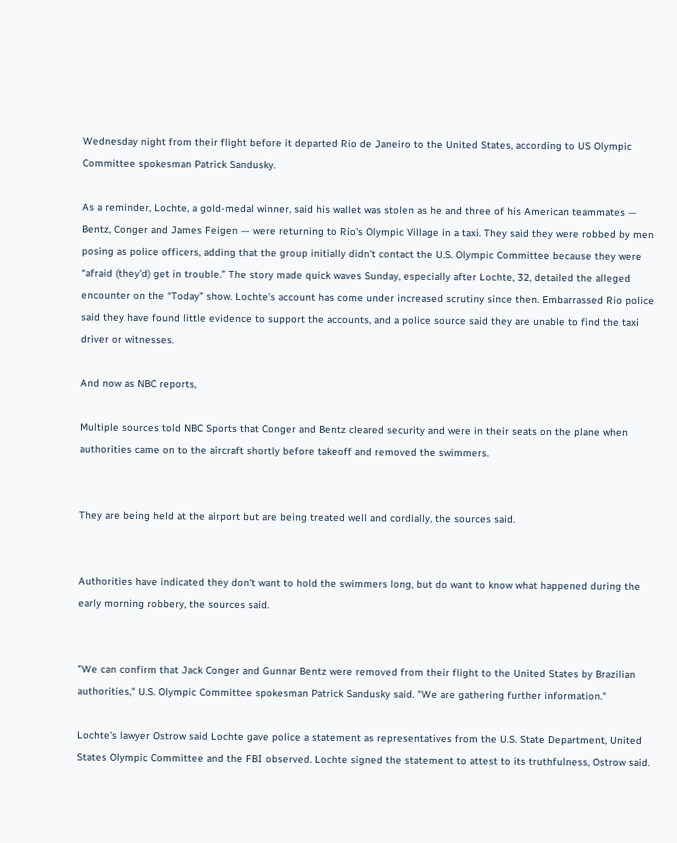Wednesday night from their flight before it departed Rio de Janeiro to the United States, according to US Olympic Committee spokesman Patrick Sandusky.

As a reminder, Lochte, a gold-medal winner, said his wallet was stolen as he and three of his American teammates — Bentz, Conger and James Feigen — were returning to Rio’s Olympic Village in a taxi. They said they were robbed by men posing as police officers, adding that the group initially didn’t contact the U.S. Olympic Committee because they were “afraid (they’d) get in trouble.” The story made quick waves Sunday, especially after Lochte, 32, detailed the alleged encounter on the “Today” show. Lochte’s account has come under increased scrutiny since then. Embarrassed Rio police said they have found little evidence to support the accounts, and a police source said they are unable to find the taxi driver or witnesses.

And now as NBC reports,

Multiple sources told NBC Sports that Conger and Bentz cleared security and were in their seats on the plane when authorities came on to the aircraft shortly before takeoff and removed the swimmers.


They are being held at the airport but are being treated well and cordially, the sources said.


Authorities have indicated they don't want to hold the swimmers long, but do want to know what happened during the early morning robbery, the sources said.


"We can confirm that Jack Conger and Gunnar Bentz were removed from their flight to the United States by Brazilian authorities," U.S. Olympic Committee spokesman Patrick Sandusky said. "We are gathering further information."

Lochte's lawyer Ostrow said Lochte gave police a statement as representatives from the U.S. State Department, United States Olympic Committee and the FBI observed. Lochte signed the statement to attest to its truthfulness, Ostrow said.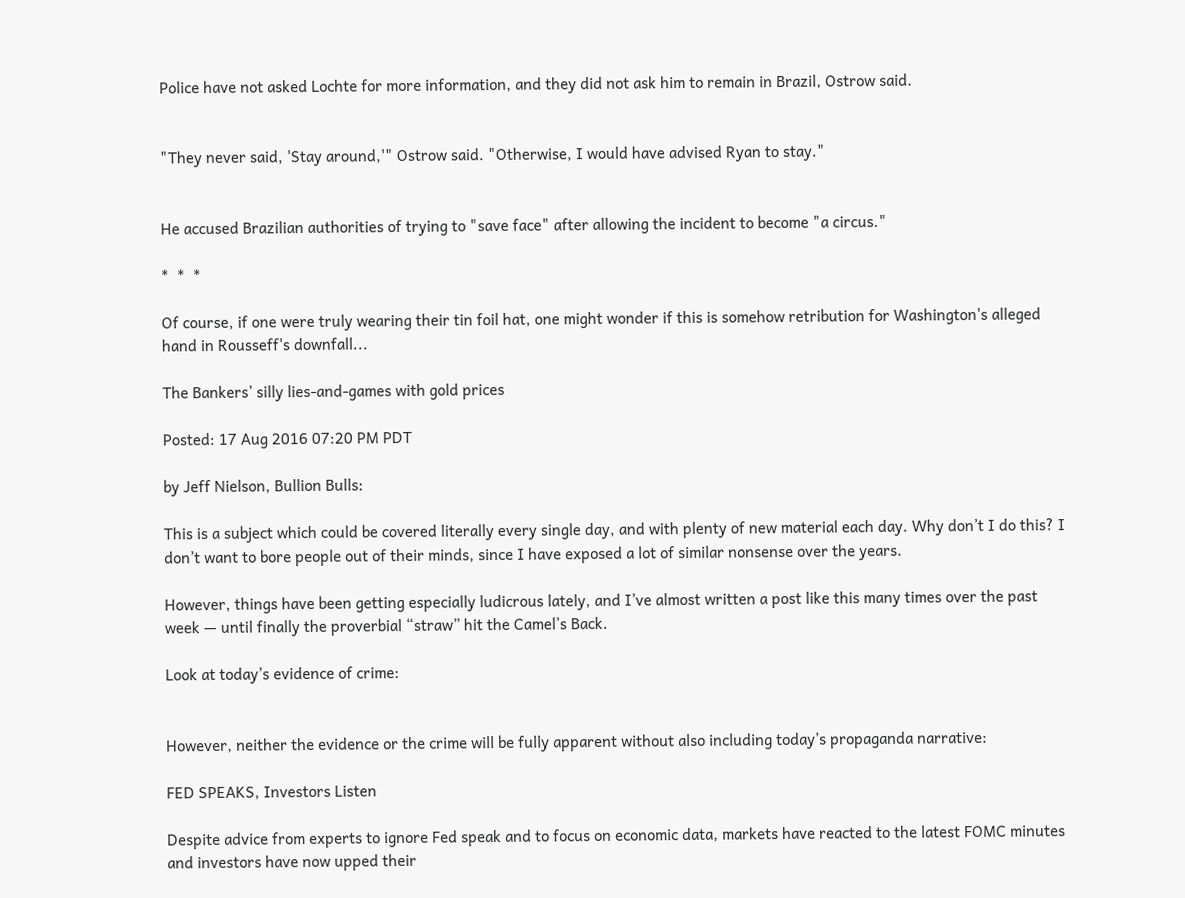Police have not asked Lochte for more information, and they did not ask him to remain in Brazil, Ostrow said.


"They never said, 'Stay around,'" Ostrow said. "Otherwise, I would have advised Ryan to stay."


He accused Brazilian authorities of trying to "save face" after allowing the incident to become "a circus."

*  *  *

Of course, if one were truly wearing their tin foil hat, one might wonder if this is somehow retribution for Washington's alleged hand in Rousseff's downfall...

The Bankers’ silly lies-and-games with gold prices

Posted: 17 Aug 2016 07:20 PM PDT

by Jeff Nielson, Bullion Bulls:

This is a subject which could be covered literally every single day, and with plenty of new material each day. Why don’t I do this? I don’t want to bore people out of their minds, since I have exposed a lot of similar nonsense over the years.

However, things have been getting especially ludicrous lately, and I’ve almost written a post like this many times over the past week — until finally the proverbial “straw” hit the Camel’s Back.

Look at today’s evidence of crime:


However, neither the evidence or the crime will be fully apparent without also including today’s propaganda narrative:

FED SPEAKS, Investors Listen

Despite advice from experts to ignore Fed speak and to focus on economic data, markets have reacted to the latest FOMC minutes and investors have now upped their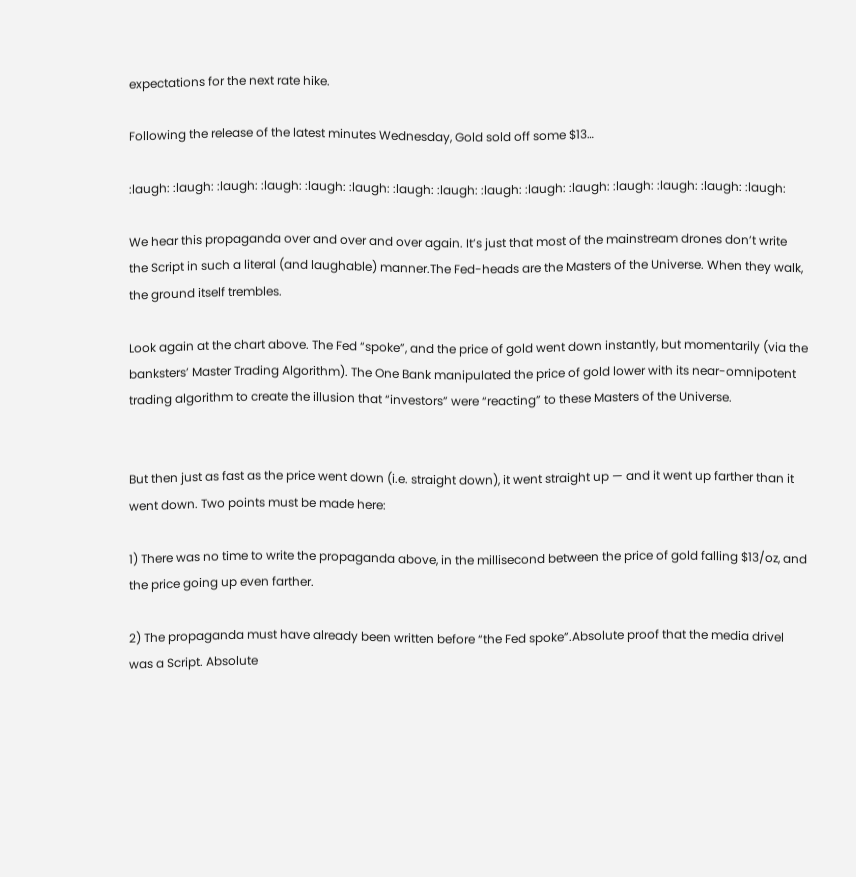expectations for the next rate hike.

Following the release of the latest minutes Wednesday, Gold sold off some $13…

:laugh: :laugh: :laugh: :laugh: :laugh: :laugh: :laugh: :laugh: :laugh: :laugh: :laugh: :laugh: :laugh: :laugh: :laugh:

We hear this propaganda over and over and over again. It’s just that most of the mainstream drones don’t write the Script in such a literal (and laughable) manner.The Fed-heads are the Masters of the Universe. When they walk, the ground itself trembles.

Look again at the chart above. The Fed “spoke”, and the price of gold went down instantly, but momentarily (via the banksters’ Master Trading Algorithm). The One Bank manipulated the price of gold lower with its near-omnipotent trading algorithm to create the illusion that “investors” were “reacting” to these Masters of the Universe.


But then just as fast as the price went down (i.e. straight down), it went straight up — and it went up farther than it went down. Two points must be made here:

1) There was no time to write the propaganda above, in the millisecond between the price of gold falling $13/oz, and the price going up even farther.

2) The propaganda must have already been written before “the Fed spoke”.Absolute proof that the media drivel was a Script. Absolute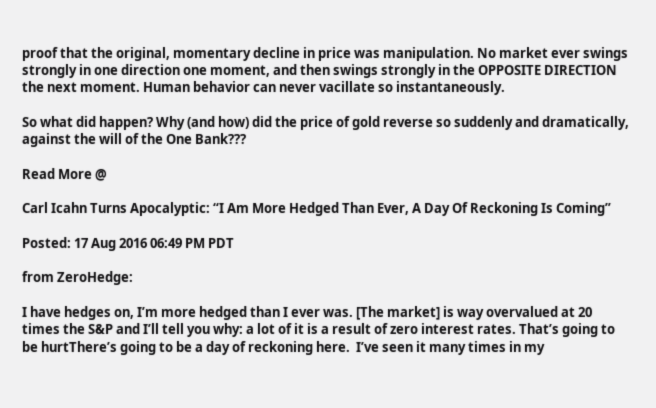proof that the original, momentary decline in price was manipulation. No market ever swings strongly in one direction one moment, and then swings strongly in the OPPOSITE DIRECTION the next moment. Human behavior can never vacillate so instantaneously.

So what did happen? Why (and how) did the price of gold reverse so suddenly and dramatically, against the will of the One Bank???

Read More @

Carl Icahn Turns Apocalyptic: “I Am More Hedged Than Ever, A Day Of Reckoning Is Coming”

Posted: 17 Aug 2016 06:49 PM PDT

from ZeroHedge:

I have hedges on, I’m more hedged than I ever was. [The market] is way overvalued at 20 times the S&P and I’ll tell you why: a lot of it is a result of zero interest rates. That’s going to be hurtThere’s going to be a day of reckoning here.  I’ve seen it many times in my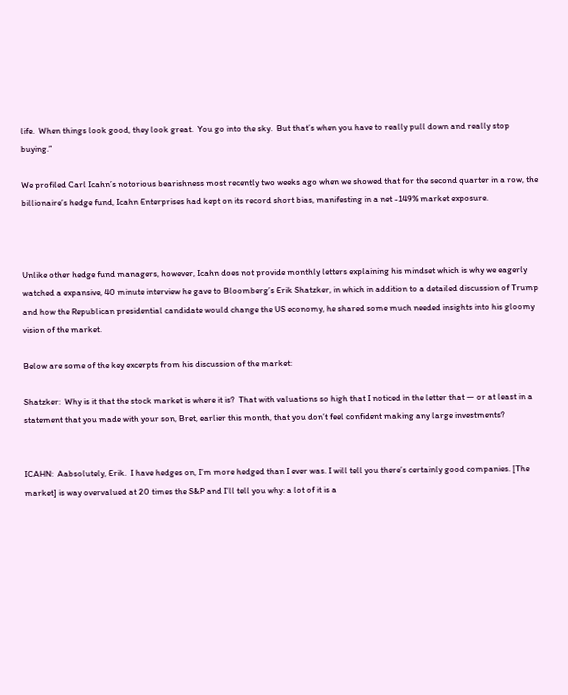life.  When things look good, they look great.  You go into the sky.  But that’s when you have to really pull down and really stop buying.”

We profiled Carl Icahn’s notorious bearishness most recently two weeks ago when we showed that for the second quarter in a row, the billionaire’s hedge fund, Icahn Enterprises had kept on its record short bias, manifesting in a net -149% market exposure.



Unlike other hedge fund managers, however, Icahn does not provide monthly letters explaining his mindset which is why we eagerly watched a expansive, 40 minute interview he gave to Bloomberg’s Erik Shatzker, in which in addition to a detailed discussion of Trump and how the Republican presidential candidate would change the US economy, he shared some much needed insights into his gloomy vision of the market.

Below are some of the key excerpts from his discussion of the market:

Shatzker:  Why is it that the stock market is where it is?  That with valuations so high that I noticed in the letter that — or at least in a statement that you made with your son, Bret, earlier this month, that you don’t feel confident making any large investments?


ICAHN:  Aabsolutely, Erik.  I have hedges on, I’m more hedged than I ever was. I will tell you there’s certainly good companies. [The market] is way overvalued at 20 times the S&P and I’ll tell you why: a lot of it is a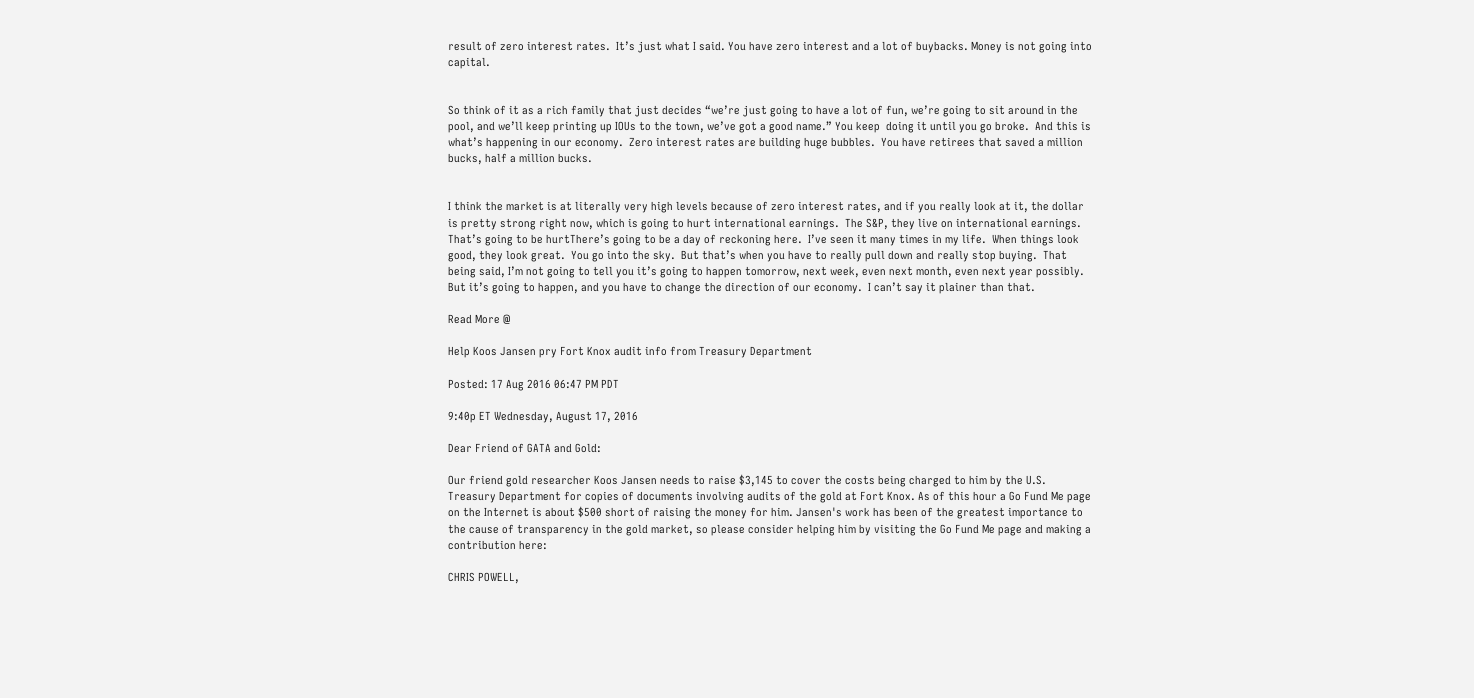result of zero interest rates.  It’s just what I said. You have zero interest and a lot of buybacks. Money is not going into capital.


So think of it as a rich family that just decides “we’re just going to have a lot of fun, we’re going to sit around in the pool, and we’ll keep printing up IOUs to the town, we’ve got a good name.” You keep  doing it until you go broke.  And this is what’s happening in our economy.  Zero interest rates are building huge bubbles.  You have retirees that saved a million bucks, half a million bucks.


I think the market is at literally very high levels because of zero interest rates, and if you really look at it, the dollar is pretty strong right now, which is going to hurt international earnings.  The S&P, they live on international earnings.  That’s going to be hurtThere’s going to be a day of reckoning here.  I’ve seen it many times in my life.  When things look good, they look great.  You go into the sky.  But that’s when you have to really pull down and really stop buying.  That being said, I’m not going to tell you it’s going to happen tomorrow, next week, even next month, even next year possibly.  But it’s going to happen, and you have to change the direction of our economy.  I can’t say it plainer than that.

Read More @

Help Koos Jansen pry Fort Knox audit info from Treasury Department

Posted: 17 Aug 2016 06:47 PM PDT

9:40p ET Wednesday, August 17, 2016

Dear Friend of GATA and Gold:

Our friend gold researcher Koos Jansen needs to raise $3,145 to cover the costs being charged to him by the U.S. Treasury Department for copies of documents involving audits of the gold at Fort Knox. As of this hour a Go Fund Me page on the Internet is about $500 short of raising the money for him. Jansen's work has been of the greatest importance to the cause of transparency in the gold market, so please consider helping him by visiting the Go Fund Me page and making a contribution here:

CHRIS POWELL,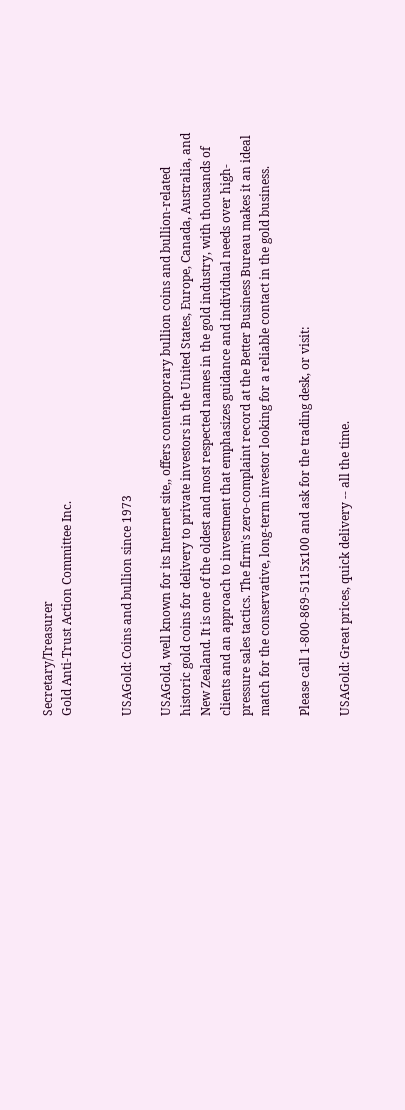Secretary/Treasurer
Gold Anti-Trust Action Committee Inc.


USAGold: Coins and bullion since 1973

USAGold, well known for its Internet site,, offers contemporary bullion coins and bullion-related historic gold coins for delivery to private investors in the United States, Europe, Canada, Australia, and New Zealand. It is one of the oldest and most respected names in the gold industry, with thousands of clients and an approach to investment that emphasizes guidance and individual needs over high-pressure sales tactics. The firm's zero-complaint record at the Better Business Bureau makes it an ideal match for the conservative, long-term investor looking for a reliable contact in the gold business.

Please call 1-800-869-5115x100 and ask for the trading desk, or visit:

USAGold: Great prices, quick delivery -- all the time.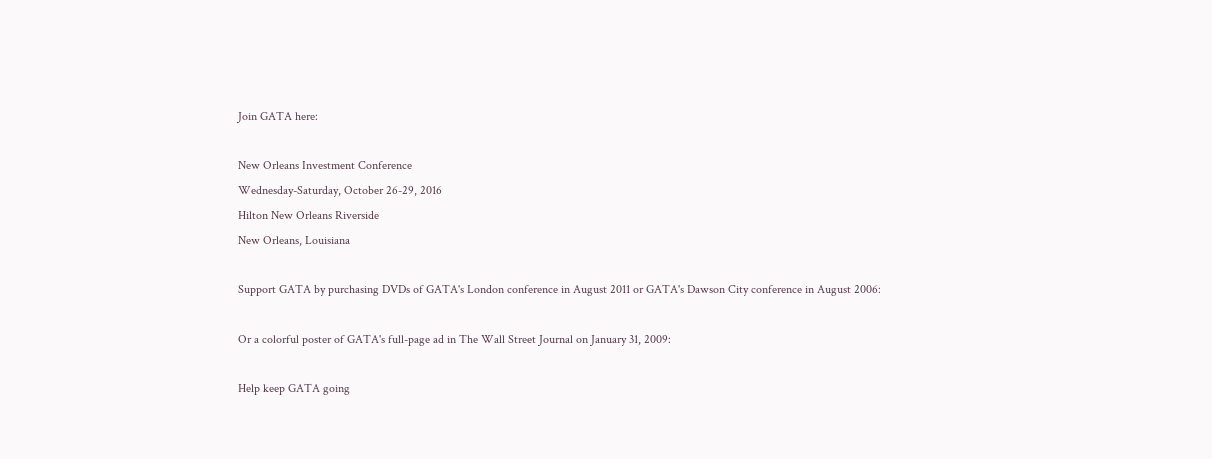Join GATA here:

New Orleans Investment Conference
Wednesday-Saturday, October 26-29, 2016
Hilton New Orleans Riverside
New Orleans, Louisiana

Support GATA by purchasing DVDs of GATA's London conference in August 2011 or GATA's Dawson City conference in August 2006:

Or a colorful poster of GATA's full-page ad in The Wall Street Journal on January 31, 2009:

Help keep GATA going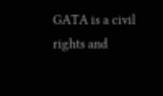GATA is a civil rights and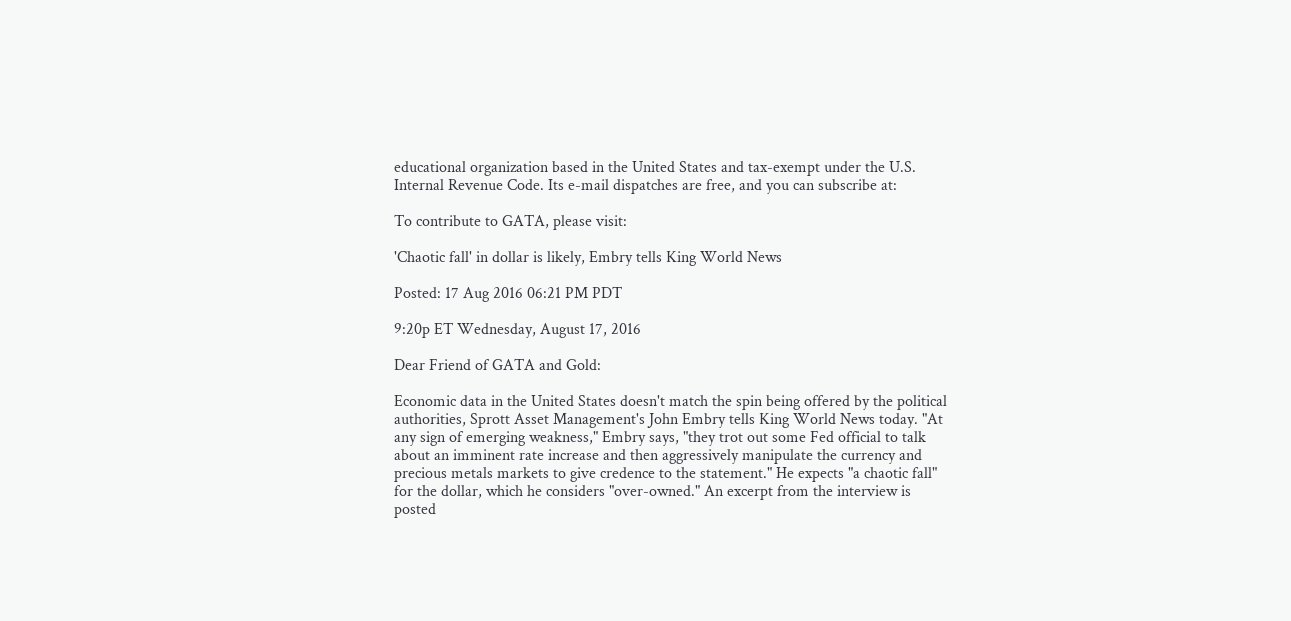educational organization based in the United States and tax-exempt under the U.S. Internal Revenue Code. Its e-mail dispatches are free, and you can subscribe at:

To contribute to GATA, please visit:

'Chaotic fall' in dollar is likely, Embry tells King World News

Posted: 17 Aug 2016 06:21 PM PDT

9:20p ET Wednesday, August 17, 2016

Dear Friend of GATA and Gold:

Economic data in the United States doesn't match the spin being offered by the political authorities, Sprott Asset Management's John Embry tells King World News today. "At any sign of emerging weakness," Embry says, "they trot out some Fed official to talk about an imminent rate increase and then aggressively manipulate the currency and precious metals markets to give credence to the statement." He expects "a chaotic fall" for the dollar, which he considers "over-owned." An excerpt from the interview is posted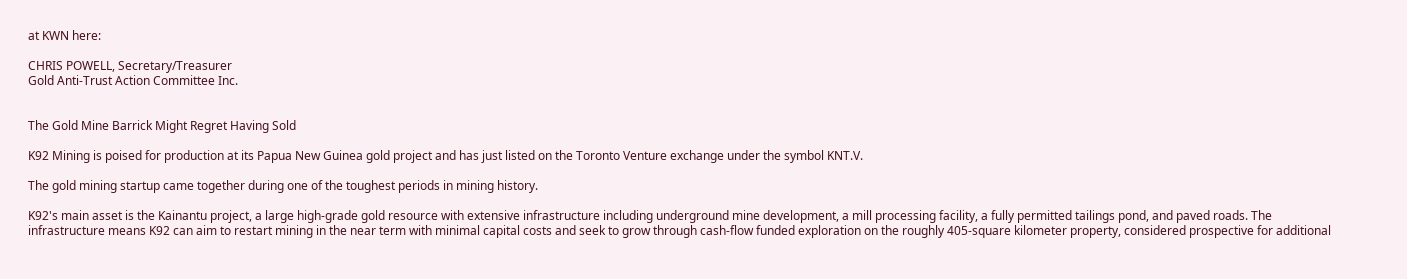at KWN here:

CHRIS POWELL, Secretary/Treasurer
Gold Anti-Trust Action Committee Inc.


The Gold Mine Barrick Might Regret Having Sold

K92 Mining is poised for production at its Papua New Guinea gold project and has just listed on the Toronto Venture exchange under the symbol KNT.V.

The gold mining startup came together during one of the toughest periods in mining history.

K92's main asset is the Kainantu project, a large high-grade gold resource with extensive infrastructure including underground mine development, a mill processing facility, a fully permitted tailings pond, and paved roads. The infrastructure means K92 can aim to restart mining in the near term with minimal capital costs and seek to grow through cash-flow funded exploration on the roughly 405-square kilometer property, considered prospective for additional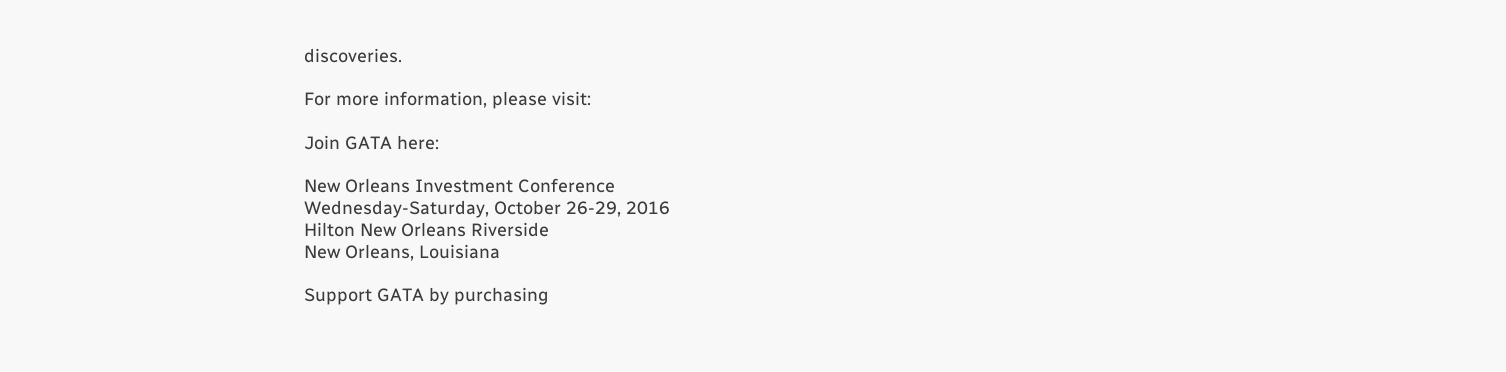discoveries.

For more information, please visit:

Join GATA here:

New Orleans Investment Conference
Wednesday-Saturday, October 26-29, 2016
Hilton New Orleans Riverside
New Orleans, Louisiana

Support GATA by purchasing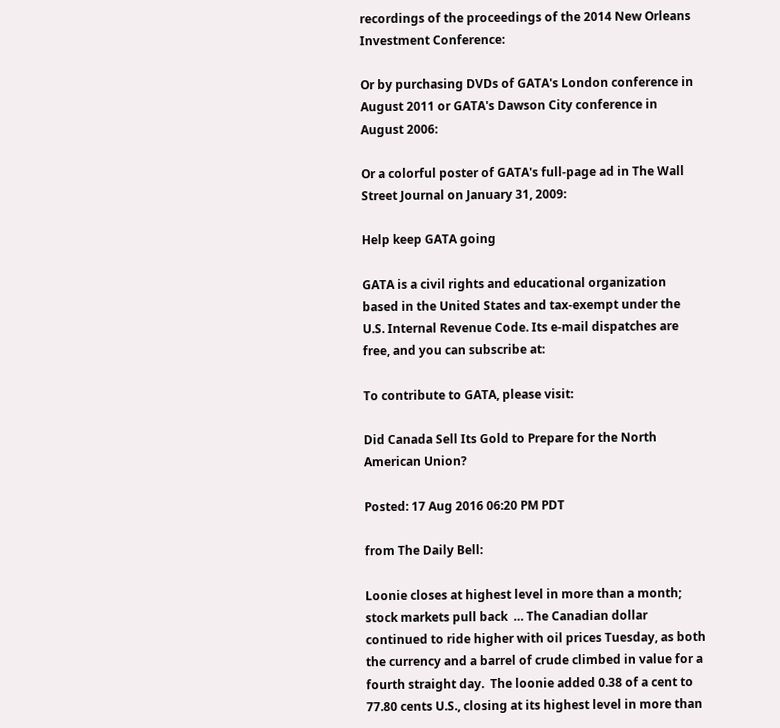recordings of the proceedings of the 2014 New Orleans Investment Conference:

Or by purchasing DVDs of GATA's London conference in August 2011 or GATA's Dawson City conference in August 2006:

Or a colorful poster of GATA's full-page ad in The Wall Street Journal on January 31, 2009:

Help keep GATA going

GATA is a civil rights and educational organization based in the United States and tax-exempt under the U.S. Internal Revenue Code. Its e-mail dispatches are free, and you can subscribe at:

To contribute to GATA, please visit:

Did Canada Sell Its Gold to Prepare for the North American Union?

Posted: 17 Aug 2016 06:20 PM PDT

from The Daily Bell:

Loonie closes at highest level in more than a month; stock markets pull back  … The Canadian dollar continued to ride higher with oil prices Tuesday, as both the currency and a barrel of crude climbed in value for a fourth straight day.  The loonie added 0.38 of a cent to 77.80 cents U.S., closing at its highest level in more than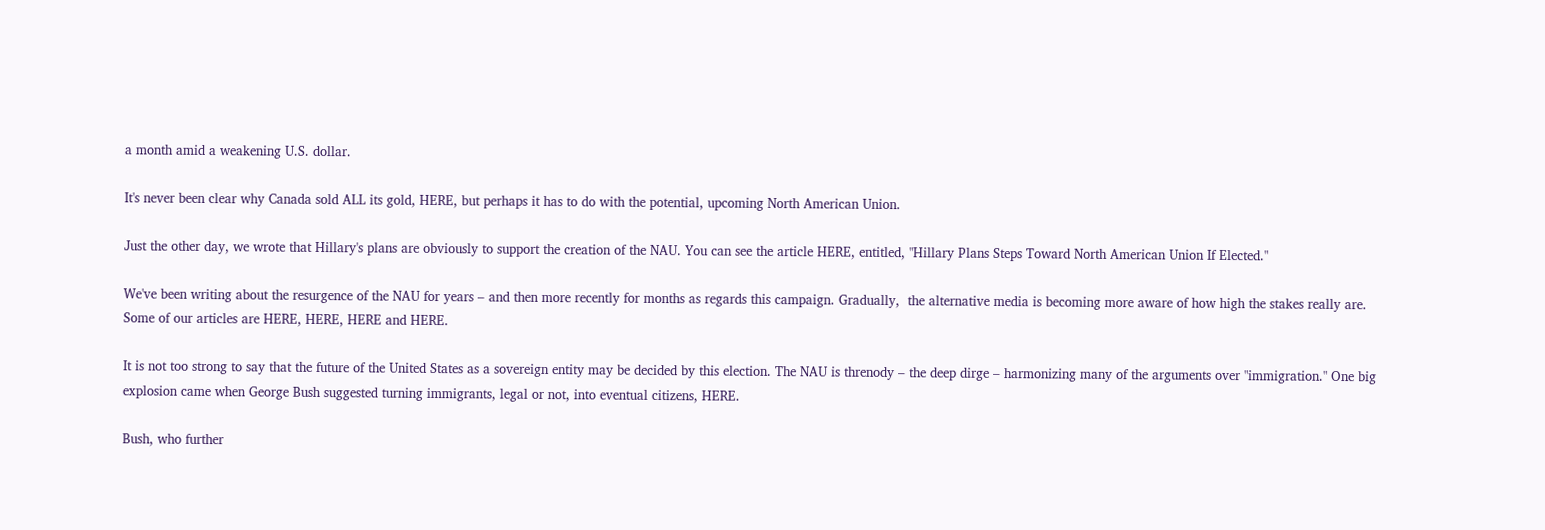a month amid a weakening U.S. dollar.

It's never been clear why Canada sold ALL its gold, HERE, but perhaps it has to do with the potential, upcoming North American Union.

Just the other day, we wrote that Hillary's plans are obviously to support the creation of the NAU. You can see the article HERE, entitled, "Hillary Plans Steps Toward North American Union If Elected."

We've been writing about the resurgence of the NAU for years – and then more recently for months as regards this campaign. Gradually,  the alternative media is becoming more aware of how high the stakes really are. Some of our articles are HERE, HERE, HERE and HERE.

It is not too strong to say that the future of the United States as a sovereign entity may be decided by this election. The NAU is threnody – the deep dirge – harmonizing many of the arguments over "immigration." One big explosion came when George Bush suggested turning immigrants, legal or not, into eventual citizens, HERE.

Bush, who further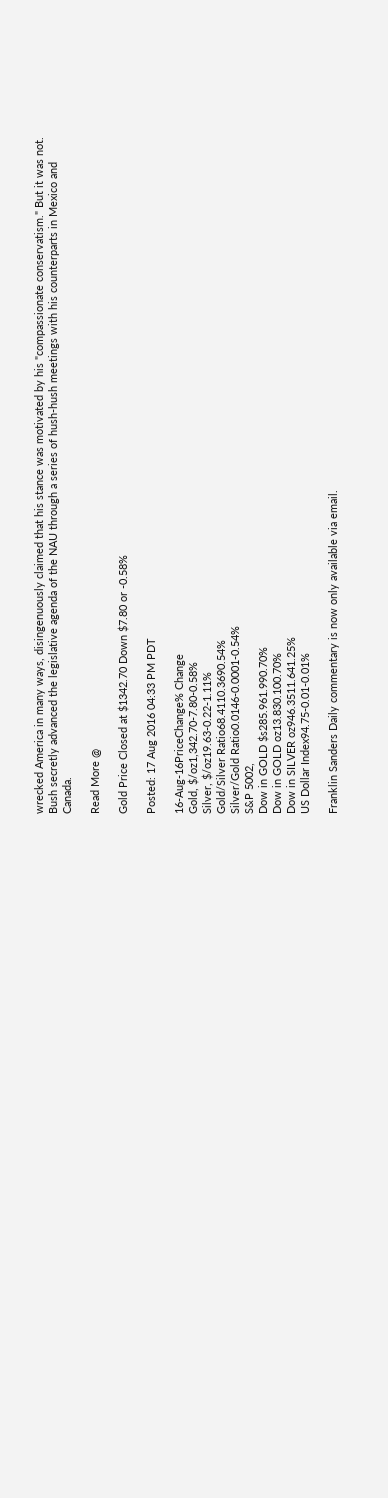wrecked America in many ways, disingenuously claimed that his stance was motivated by his "compassionate conservatism." But it was not. Bush secretly advanced the legislative agenda of the NAU through a series of hush-hush meetings with his counterparts in Mexico and Canada.

Read More @

Gold Price Closed at $1342.70 Down $7.80 or -0.58%

Posted: 17 Aug 2016 04:33 PM PDT

16-Aug-16PriceChange% Change
Gold, $/oz1,342.70-7.80-0.58%
Silver, $/oz19.63-0.22-1.11%
Gold/Silver Ratio68.4110.3690.54%
Silver/Gold Ratio0.0146-0.0001-0.54%
S&P 5002,
Dow in GOLD $s285.961.990.70%
Dow in GOLD oz13.830.100.70%
Dow in SILVER oz946.3511.641.25%
US Dollar Index94.75-0.01-0.01%

Franklin Sanders Daily commentary is now only available via email.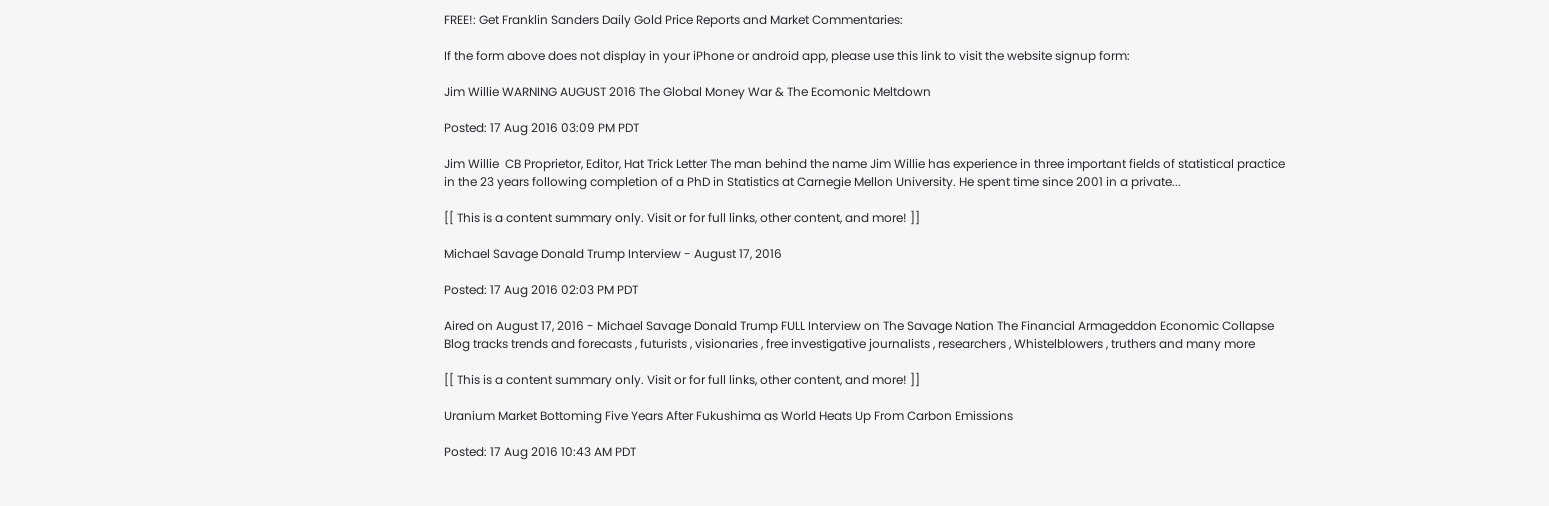FREE!: Get Franklin Sanders Daily Gold Price Reports and Market Commentaries:

If the form above does not display in your iPhone or android app, please use this link to visit the website signup form:

Jim Willie WARNING AUGUST 2016 The Global Money War & The Ecomonic Meltdown

Posted: 17 Aug 2016 03:09 PM PDT

Jim Willie  CB Proprietor, Editor, Hat Trick Letter The man behind the name Jim Willie has experience in three important fields of statistical practice in the 23 years following completion of a PhD in Statistics at Carnegie Mellon University. He spent time since 2001 in a private...

[[ This is a content summary only. Visit or for full links, other content, and more! ]]

Michael Savage Donald Trump Interview - August 17, 2016

Posted: 17 Aug 2016 02:03 PM PDT

Aired on August 17, 2016 - Michael Savage Donald Trump FULL Interview on The Savage Nation The Financial Armageddon Economic Collapse Blog tracks trends and forecasts , futurists , visionaries , free investigative journalists , researchers , Whistelblowers , truthers and many more

[[ This is a content summary only. Visit or for full links, other content, and more! ]]

Uranium Market Bottoming Five Years After Fukushima as World Heats Up From Carbon Emissions

Posted: 17 Aug 2016 10:43 AM PDT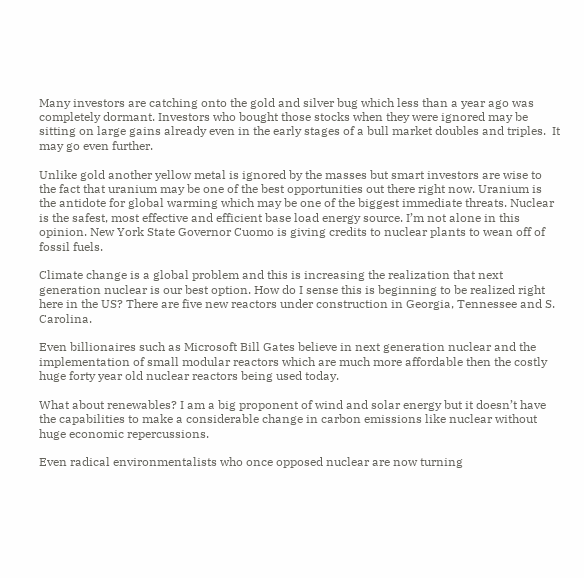Many investors are catching onto the gold and silver bug which less than a year ago was completely dormant. Investors who bought those stocks when they were ignored may be sitting on large gains already even in the early stages of a bull market doubles and triples.  It may go even further.

Unlike gold another yellow metal is ignored by the masses but smart investors are wise to the fact that uranium may be one of the best opportunities out there right now. Uranium is the antidote for global warming which may be one of the biggest immediate threats. Nuclear is the safest, most effective and efficient base load energy source. I’m not alone in this opinion. New York State Governor Cuomo is giving credits to nuclear plants to wean off of fossil fuels.

Climate change is a global problem and this is increasing the realization that next generation nuclear is our best option. How do I sense this is beginning to be realized right here in the US? There are five new reactors under construction in Georgia, Tennessee and S. Carolina.

Even billionaires such as Microsoft Bill Gates believe in next generation nuclear and the implementation of small modular reactors which are much more affordable then the costly huge forty year old nuclear reactors being used today.

What about renewables? I am a big proponent of wind and solar energy but it doesn’t have the capabilities to make a considerable change in carbon emissions like nuclear without huge economic repercussions.

Even radical environmentalists who once opposed nuclear are now turning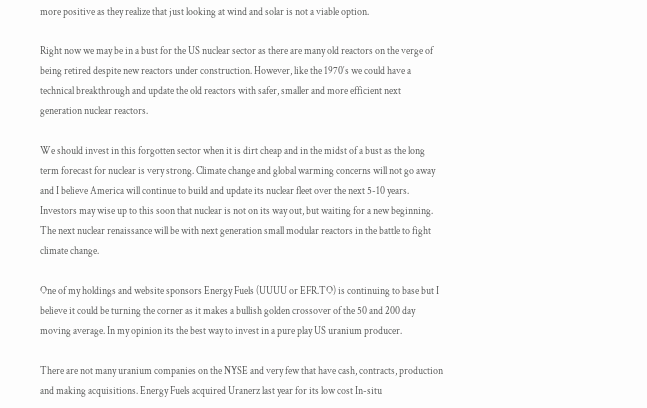more positive as they realize that just looking at wind and solar is not a viable option.

Right now we may be in a bust for the US nuclear sector as there are many old reactors on the verge of being retired despite new reactors under construction. However, like the 1970′s we could have a technical breakthrough and update the old reactors with safer, smaller and more efficient next generation nuclear reactors.

We should invest in this forgotten sector when it is dirt cheap and in the midst of a bust as the long term forecast for nuclear is very strong. Climate change and global warming concerns will not go away and I believe America will continue to build and update its nuclear fleet over the next 5-10 years. Investors may wise up to this soon that nuclear is not on its way out, but waiting for a new beginning. The next nuclear renaissance will be with next generation small modular reactors in the battle to fight climate change.

One of my holdings and website sponsors Energy Fuels (UUUU or EFR.TO) is continuing to base but I believe it could be turning the corner as it makes a bullish golden crossover of the 50 and 200 day moving average. In my opinion its the best way to invest in a pure play US uranium producer.

There are not many uranium companies on the NYSE and very few that have cash, contracts, production and making acquisitions. Energy Fuels acquired Uranerz last year for its low cost In-situ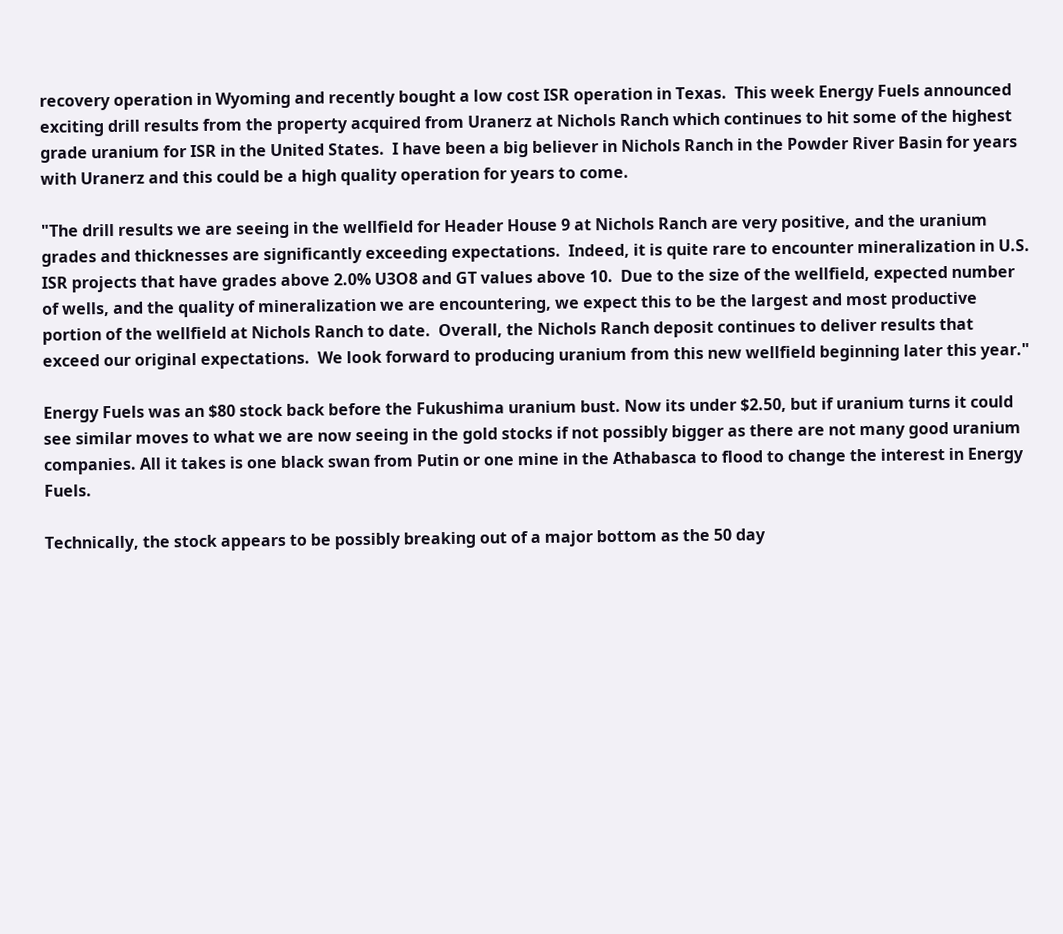recovery operation in Wyoming and recently bought a low cost ISR operation in Texas.  This week Energy Fuels announced exciting drill results from the property acquired from Uranerz at Nichols Ranch which continues to hit some of the highest grade uranium for ISR in the United States.  I have been a big believer in Nichols Ranch in the Powder River Basin for years with Uranerz and this could be a high quality operation for years to come.

"The drill results we are seeing in the wellfield for Header House 9 at Nichols Ranch are very positive, and the uranium grades and thicknesses are significantly exceeding expectations.  Indeed, it is quite rare to encounter mineralization in U.S. ISR projects that have grades above 2.0% U3O8 and GT values above 10.  Due to the size of the wellfield, expected number of wells, and the quality of mineralization we are encountering, we expect this to be the largest and most productive portion of the wellfield at Nichols Ranch to date.  Overall, the Nichols Ranch deposit continues to deliver results that exceed our original expectations.  We look forward to producing uranium from this new wellfield beginning later this year."

Energy Fuels was an $80 stock back before the Fukushima uranium bust. Now its under $2.50, but if uranium turns it could see similar moves to what we are now seeing in the gold stocks if not possibly bigger as there are not many good uranium companies. All it takes is one black swan from Putin or one mine in the Athabasca to flood to change the interest in Energy Fuels.

Technically, the stock appears to be possibly breaking out of a major bottom as the 50 day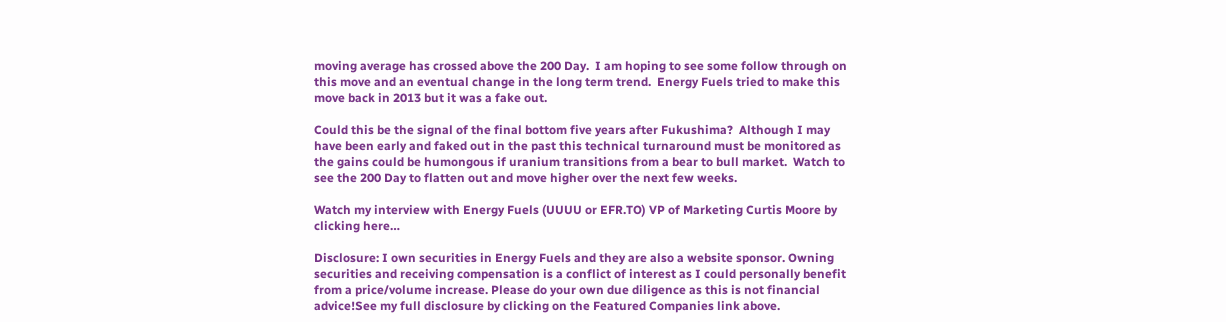moving average has crossed above the 200 Day.  I am hoping to see some follow through on this move and an eventual change in the long term trend.  Energy Fuels tried to make this move back in 2013 but it was a fake out.

Could this be the signal of the final bottom five years after Fukushima?  Although I may have been early and faked out in the past this technical turnaround must be monitored as the gains could be humongous if uranium transitions from a bear to bull market.  Watch to see the 200 Day to flatten out and move higher over the next few weeks.

Watch my interview with Energy Fuels (UUUU or EFR.TO) VP of Marketing Curtis Moore by clicking here…

Disclosure: I own securities in Energy Fuels and they are also a website sponsor. Owning securities and receiving compensation is a conflict of interest as I could personally benefit from a price/volume increase. Please do your own due diligence as this is not financial advice!See my full disclosure by clicking on the Featured Companies link above.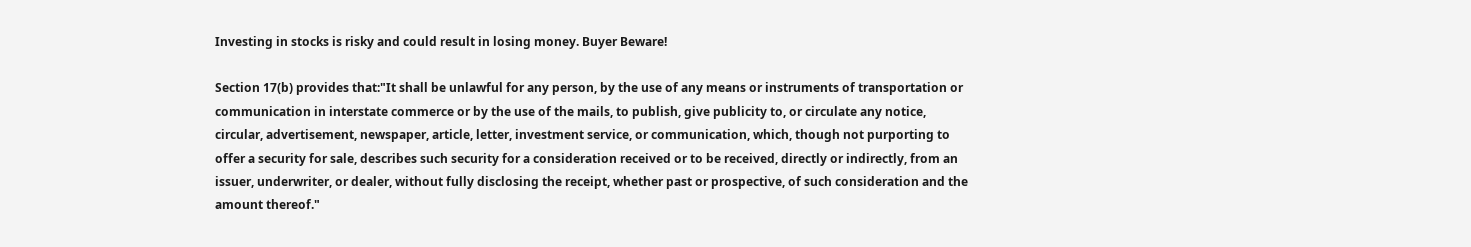Investing in stocks is risky and could result in losing money. Buyer Beware!

Section 17(b) provides that:"It shall be unlawful for any person, by the use of any means or instruments of transportation or communication in interstate commerce or by the use of the mails, to publish, give publicity to, or circulate any notice, circular, advertisement, newspaper, article, letter, investment service, or communication, which, though not purporting to offer a security for sale, describes such security for a consideration received or to be received, directly or indirectly, from an issuer, underwriter, or dealer, without fully disclosing the receipt, whether past or prospective, of such consideration and the amount thereof."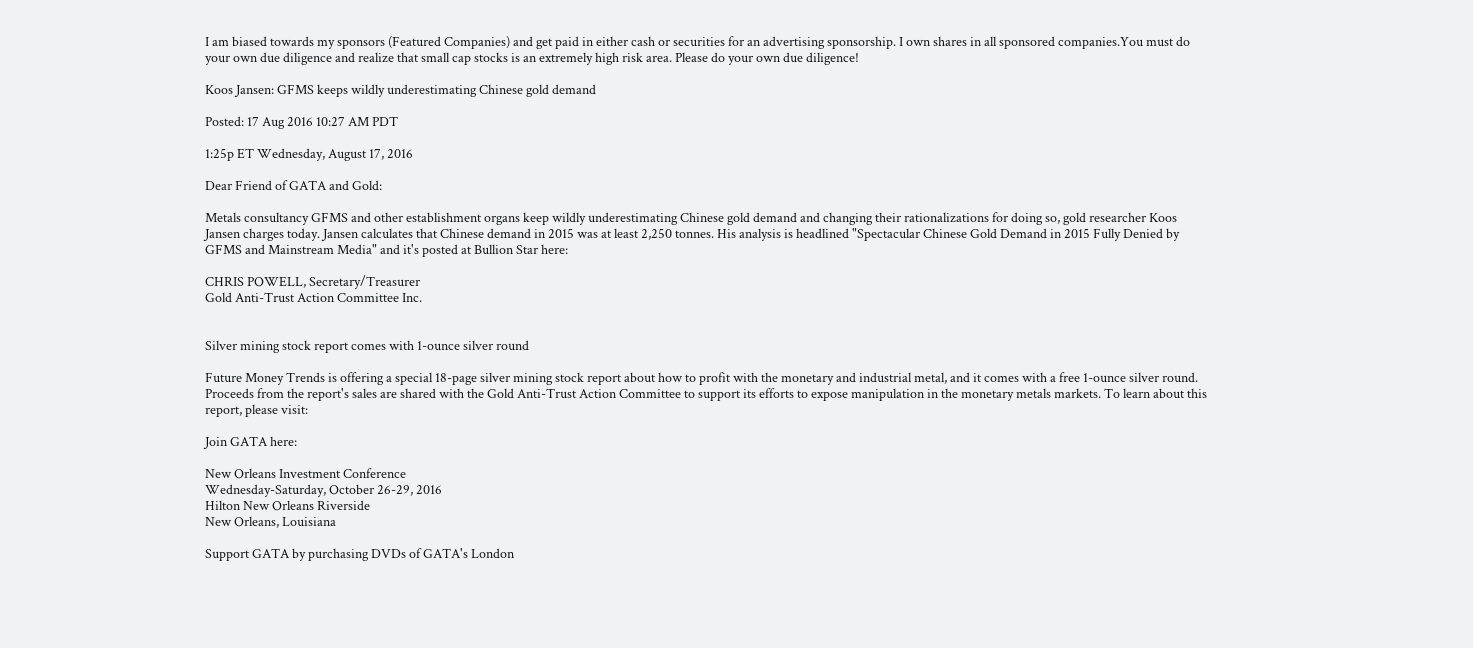I am biased towards my sponsors (Featured Companies) and get paid in either cash or securities for an advertising sponsorship. I own shares in all sponsored companies.You must do your own due diligence and realize that small cap stocks is an extremely high risk area. Please do your own due diligence!

Koos Jansen: GFMS keeps wildly underestimating Chinese gold demand

Posted: 17 Aug 2016 10:27 AM PDT

1:25p ET Wednesday, August 17, 2016

Dear Friend of GATA and Gold:

Metals consultancy GFMS and other establishment organs keep wildly underestimating Chinese gold demand and changing their rationalizations for doing so, gold researcher Koos Jansen charges today. Jansen calculates that Chinese demand in 2015 was at least 2,250 tonnes. His analysis is headlined "Spectacular Chinese Gold Demand in 2015 Fully Denied by GFMS and Mainstream Media" and it's posted at Bullion Star here:

CHRIS POWELL, Secretary/Treasurer
Gold Anti-Trust Action Committee Inc.


Silver mining stock report comes with 1-ounce silver round

Future Money Trends is offering a special 18-page silver mining stock report about how to profit with the monetary and industrial metal, and it comes with a free 1-ounce silver round. Proceeds from the report's sales are shared with the Gold Anti-Trust Action Committee to support its efforts to expose manipulation in the monetary metals markets. To learn about this report, please visit:

Join GATA here:

New Orleans Investment Conference
Wednesday-Saturday, October 26-29, 2016
Hilton New Orleans Riverside
New Orleans, Louisiana

Support GATA by purchasing DVDs of GATA's London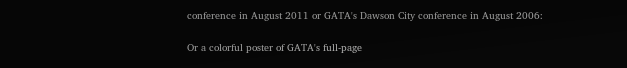conference in August 2011 or GATA's Dawson City conference in August 2006:

Or a colorful poster of GATA's full-page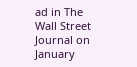ad in The Wall Street Journal on January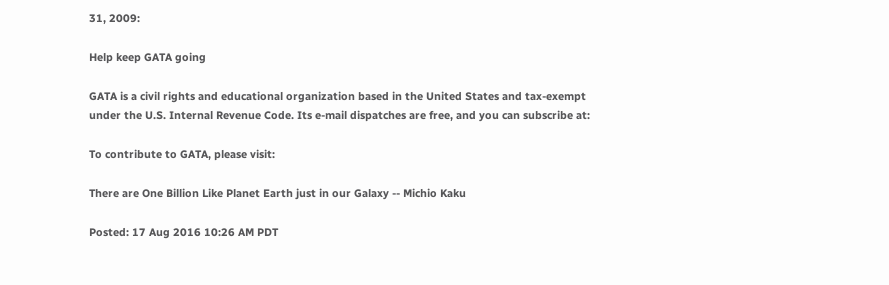31, 2009:

Help keep GATA going

GATA is a civil rights and educational organization based in the United States and tax-exempt under the U.S. Internal Revenue Code. Its e-mail dispatches are free, and you can subscribe at:

To contribute to GATA, please visit:

There are One Billion Like Planet Earth just in our Galaxy -- Michio Kaku

Posted: 17 Aug 2016 10:26 AM PDT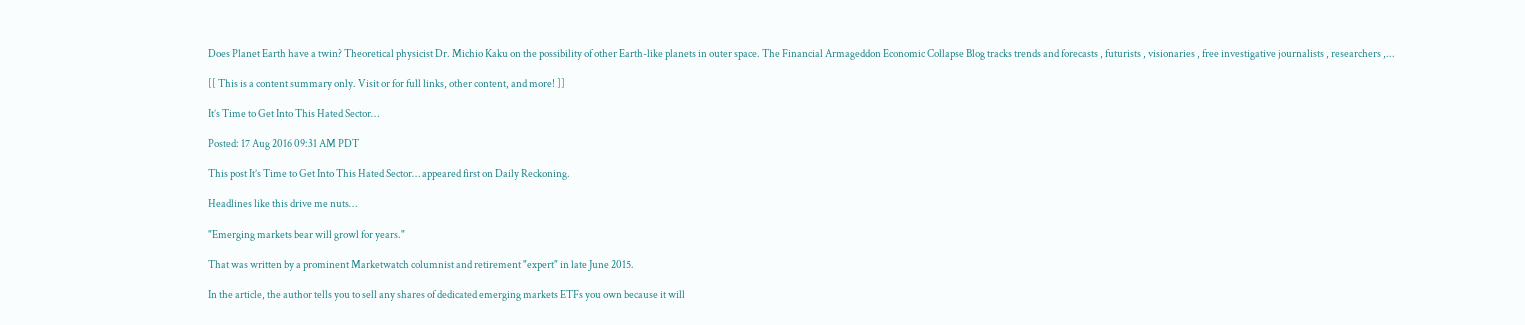Does Planet Earth have a twin? Theoretical physicist Dr. Michio Kaku on the possibility of other Earth-like planets in outer space. The Financial Armageddon Economic Collapse Blog tracks trends and forecasts , futurists , visionaries , free investigative journalists , researchers ,...

[[ This is a content summary only. Visit or for full links, other content, and more! ]]

It’s Time to Get Into This Hated Sector…

Posted: 17 Aug 2016 09:31 AM PDT

This post It’s Time to Get Into This Hated Sector… appeared first on Daily Reckoning.

Headlines like this drive me nuts…

"Emerging markets bear will growl for years."

That was written by a prominent Marketwatch columnist and retirement "expert" in late June 2015.

In the article, the author tells you to sell any shares of dedicated emerging markets ETFs you own because it will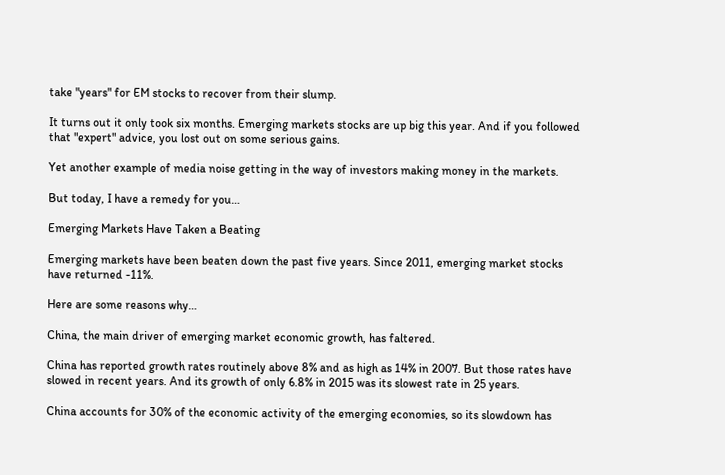take "years" for EM stocks to recover from their slump.

It turns out it only took six months. Emerging markets stocks are up big this year. And if you followed that "expert" advice, you lost out on some serious gains.

Yet another example of media noise getting in the way of investors making money in the markets.

But today, I have a remedy for you…

Emerging Markets Have Taken a Beating

Emerging markets have been beaten down the past five years. Since 2011, emerging market stocks have returned -11%.

Here are some reasons why…

China, the main driver of emerging market economic growth, has faltered.

China has reported growth rates routinely above 8% and as high as 14% in 2007. But those rates have slowed in recent years. And its growth of only 6.8% in 2015 was its slowest rate in 25 years.

China accounts for 30% of the economic activity of the emerging economies, so its slowdown has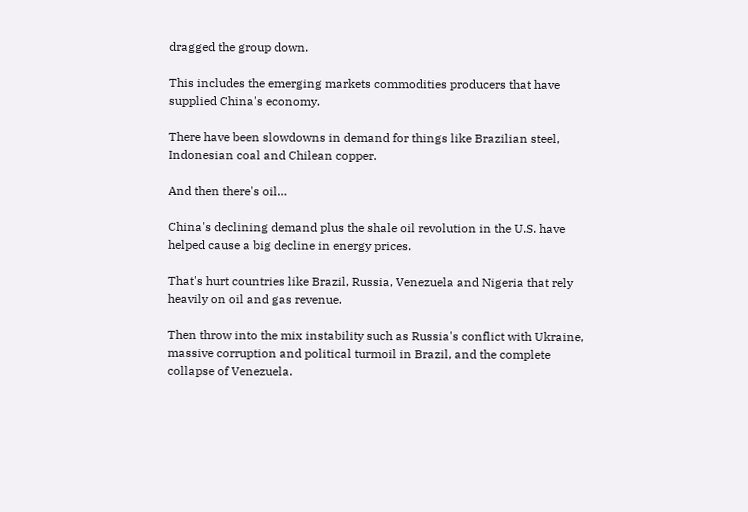dragged the group down.

This includes the emerging markets commodities producers that have supplied China's economy.

There have been slowdowns in demand for things like Brazilian steel, Indonesian coal and Chilean copper.

And then there's oil…

China's declining demand plus the shale oil revolution in the U.S. have helped cause a big decline in energy prices.

That's hurt countries like Brazil, Russia, Venezuela and Nigeria that rely heavily on oil and gas revenue.

Then throw into the mix instability such as Russia's conflict with Ukraine, massive corruption and political turmoil in Brazil, and the complete collapse of Venezuela.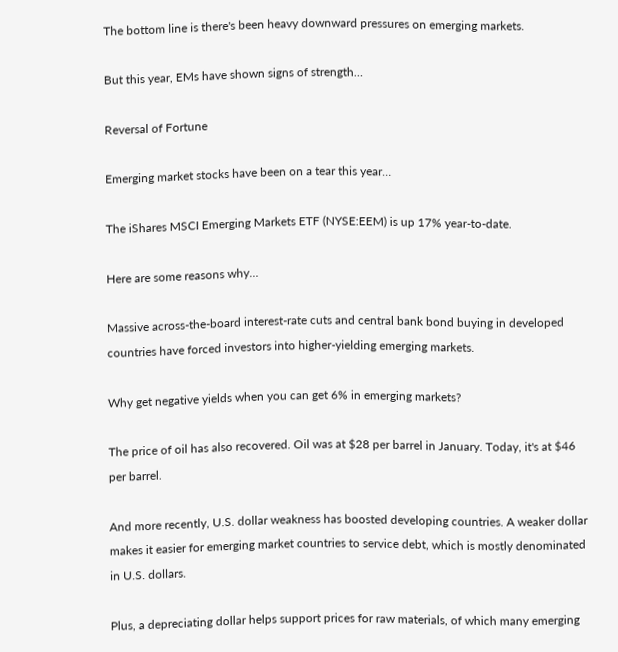The bottom line is there's been heavy downward pressures on emerging markets.

But this year, EMs have shown signs of strength…

Reversal of Fortune

Emerging market stocks have been on a tear this year…

The iShares MSCI Emerging Markets ETF (NYSE:EEM) is up 17% year-to-date.

Here are some reasons why…

Massive across-the-board interest-rate cuts and central bank bond buying in developed countries have forced investors into higher-yielding emerging markets.

Why get negative yields when you can get 6% in emerging markets?

The price of oil has also recovered. Oil was at $28 per barrel in January. Today, it's at $46 per barrel.

And more recently, U.S. dollar weakness has boosted developing countries. A weaker dollar makes it easier for emerging market countries to service debt, which is mostly denominated in U.S. dollars.

Plus, a depreciating dollar helps support prices for raw materials, of which many emerging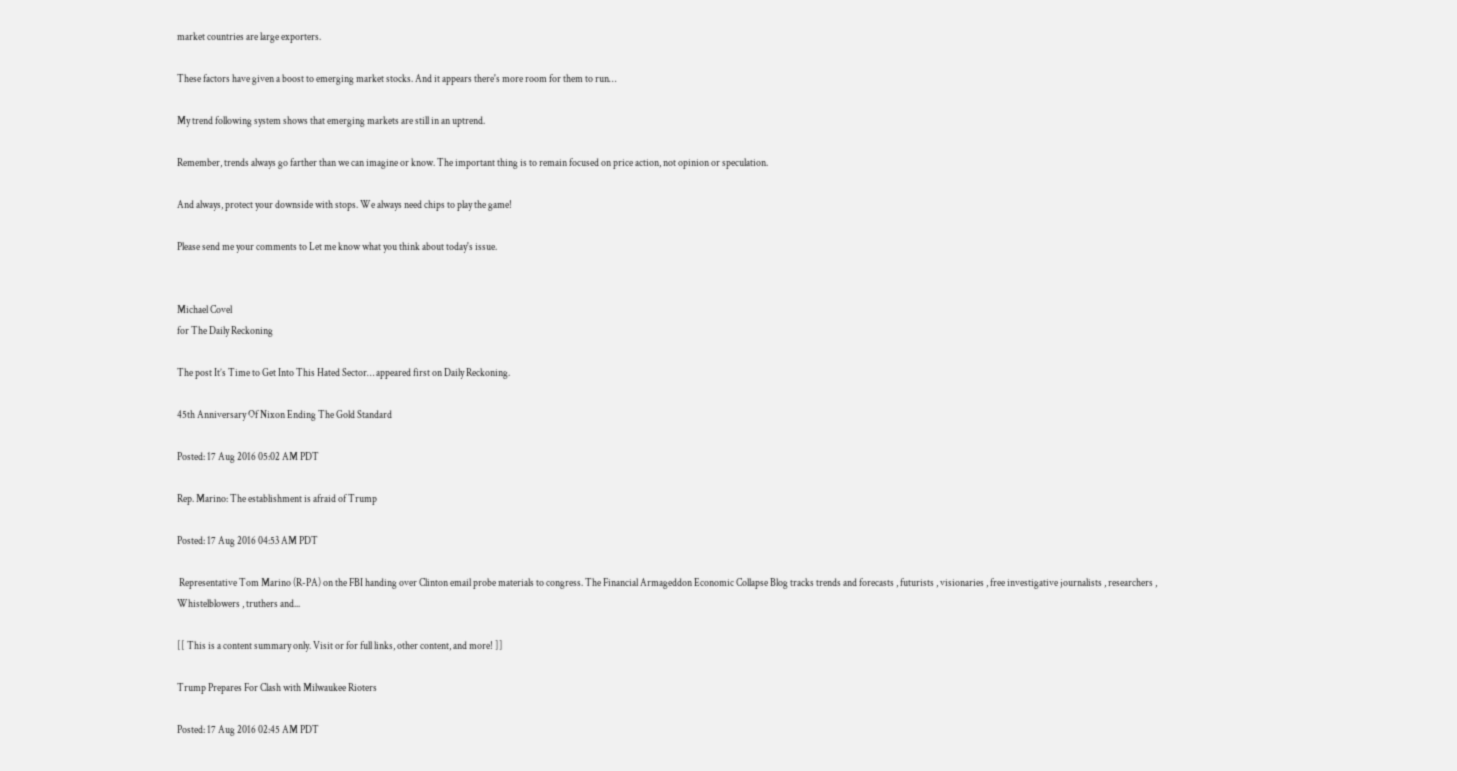market countries are large exporters.

These factors have given a boost to emerging market stocks. And it appears there's more room for them to run…

My trend following system shows that emerging markets are still in an uptrend.

Remember, trends always go farther than we can imagine or know. The important thing is to remain focused on price action, not opinion or speculation.

And always, protect your downside with stops. We always need chips to play the game!

Please send me your comments to Let me know what you think about today's issue.


Michael Covel
for The Daily Reckoning

The post It’s Time to Get Into This Hated Sector… appeared first on Daily Reckoning.

45th Anniversary Of Nixon Ending The Gold Standard

Posted: 17 Aug 2016 05:02 AM PDT

Rep. Marino: The establishment is afraid of Trump

Posted: 17 Aug 2016 04:53 AM PDT

 Representative Tom Marino (R-PA) on the FBI handing over Clinton email probe materials to congress. The Financial Armageddon Economic Collapse Blog tracks trends and forecasts , futurists , visionaries , free investigative journalists , researchers , Whistelblowers , truthers and...

[[ This is a content summary only. Visit or for full links, other content, and more! ]]

Trump Prepares For Clash with Milwaukee Rioters

Posted: 17 Aug 2016 02:45 AM PDT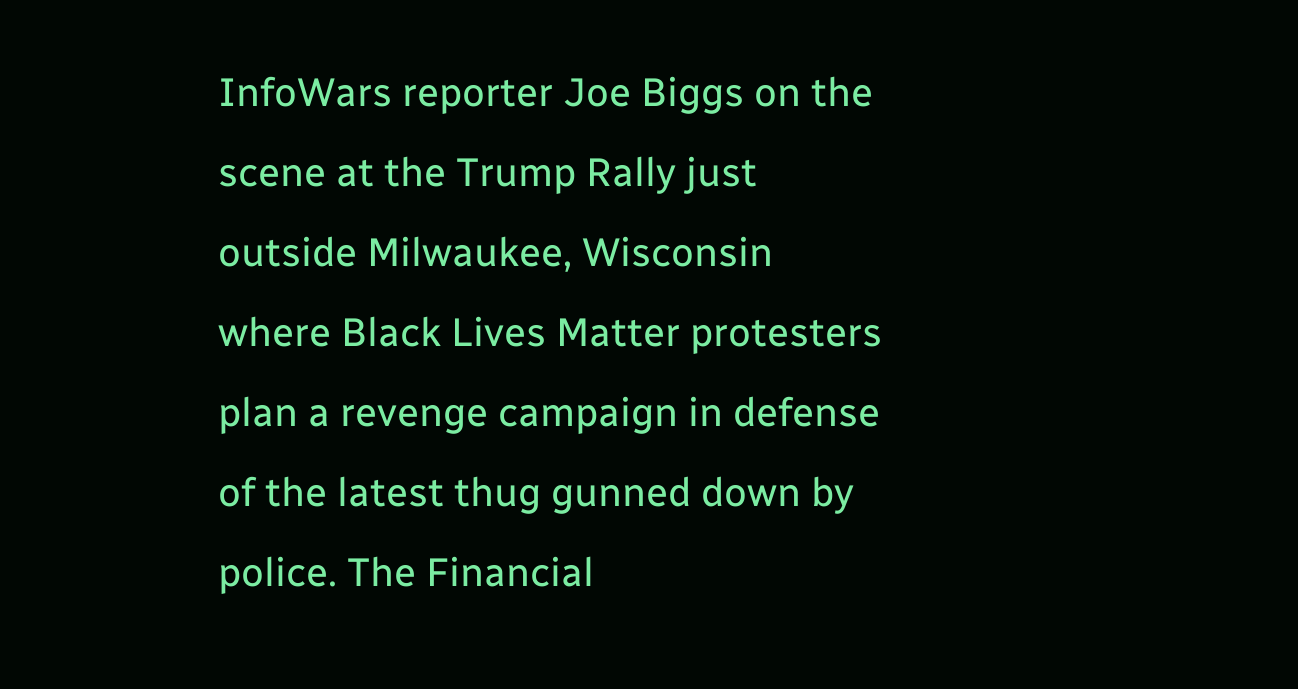InfoWars reporter Joe Biggs on the scene at the Trump Rally just outside Milwaukee, Wisconsin where Black Lives Matter protesters plan a revenge campaign in defense of the latest thug gunned down by police. The Financial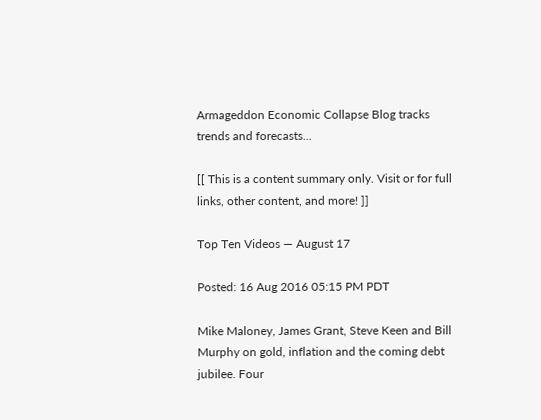Armageddon Economic Collapse Blog tracks trends and forecasts...

[[ This is a content summary only. Visit or for full links, other content, and more! ]]

Top Ten Videos — August 17

Posted: 16 Aug 2016 05:15 PM PDT

Mike Maloney, James Grant, Steve Keen and Bill Murphy on gold, inflation and the coming debt jubilee. Four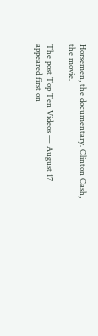Horsemen, the documentary. Clinton Cash, the movie.

The post Top Ten Videos — August 17 appeared first on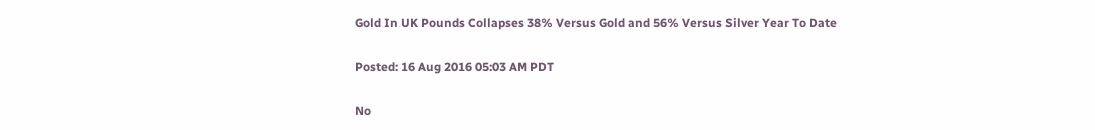Gold In UK Pounds Collapses 38% Versus Gold and 56% Versus Silver Year To Date

Posted: 16 Aug 2016 05:03 AM PDT

No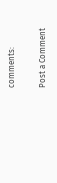comments:

Post a Comment